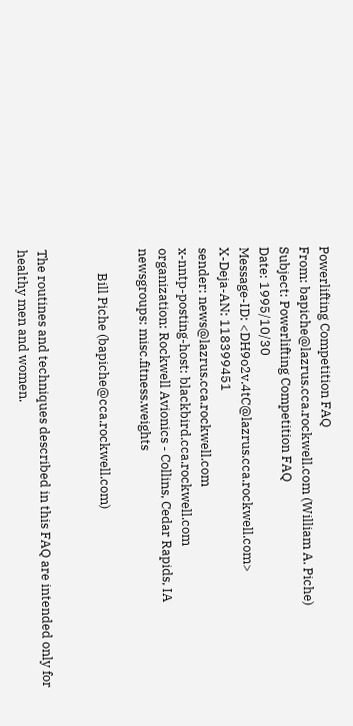Powerlifting Competition FAQ
From: bapiche@lazrus.cca.rockwell.com (William A. Piche)
Subject: Powerlifting Competition FAQ
Date: 1995/10/30
Message-ID: <DH9o2v.4tC@lazrus.cca.rockwell.com>
X-Deja-AN: 118399451
sender: news@lazrus.cca.rockwell.com
x-nntp-posting-host: blackbird.cca.rockwell.com
organization: Rockwell Avionics - Collins, Cedar Rapids, IA
newsgroups: misc.fitness.weights

        Bill Piche (bapiche@cca.rockwell.com)


The routines and techniques described in this FAQ are intended only for
healthy men and women.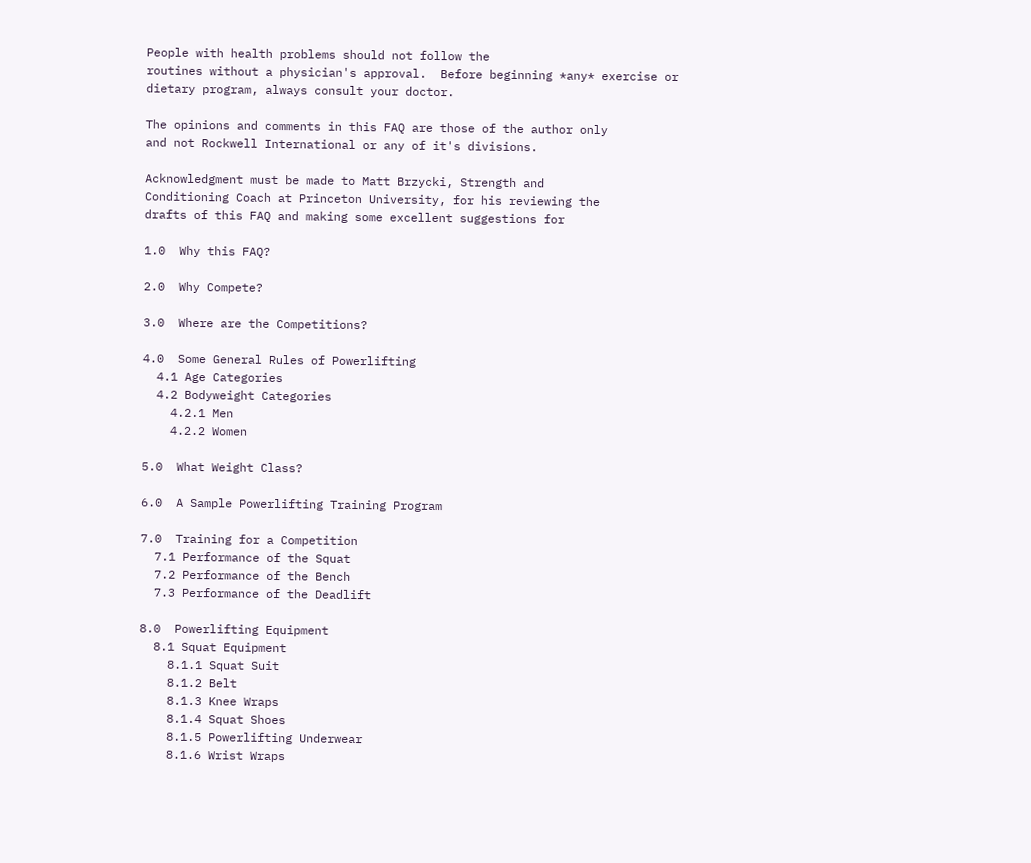People with health problems should not follow the
routines without a physician's approval.  Before beginning *any* exercise or
dietary program, always consult your doctor.

The opinions and comments in this FAQ are those of the author only
and not Rockwell International or any of it's divisions.

Acknowledgment must be made to Matt Brzycki, Strength and
Conditioning Coach at Princeton University, for his reviewing the
drafts of this FAQ and making some excellent suggestions for

1.0  Why this FAQ?

2.0  Why Compete?

3.0  Where are the Competitions?

4.0  Some General Rules of Powerlifting
  4.1 Age Categories
  4.2 Bodyweight Categories
    4.2.1 Men
    4.2.2 Women

5.0  What Weight Class?

6.0  A Sample Powerlifting Training Program

7.0  Training for a Competition
  7.1 Performance of the Squat
  7.2 Performance of the Bench
  7.3 Performance of the Deadlift

8.0  Powerlifting Equipment
  8.1 Squat Equipment
    8.1.1 Squat Suit
    8.1.2 Belt
    8.1.3 Knee Wraps
    8.1.4 Squat Shoes
    8.1.5 Powerlifting Underwear
    8.1.6 Wrist Wraps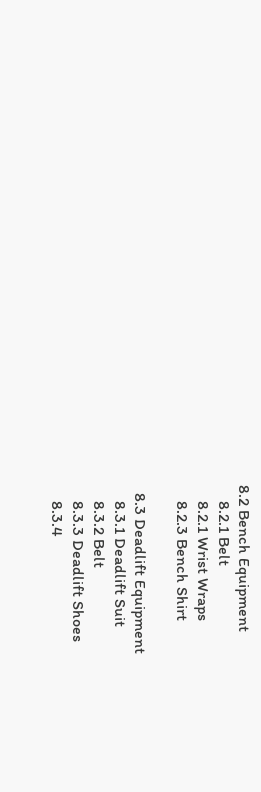8.2 Bench Equipment
    8.2.1 Belt
    8.2.1 Wrist Wraps
    8.2.3 Bench Shirt

  8.3 Deadlift Equipment
    8.3.1 Deadlift Suit
    8.3.2 Belt
    8.3.3 Deadlift Shoes
    8.3.4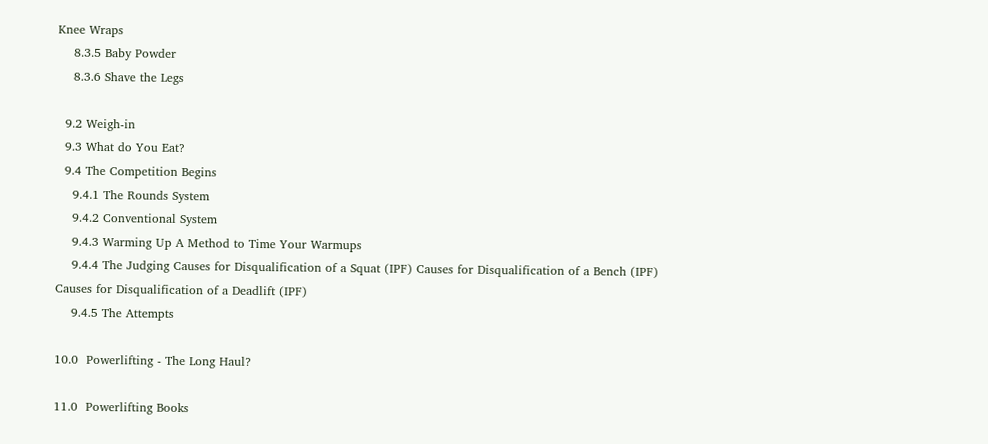Knee Wraps
    8.3.5 Baby Powder
    8.3.6 Shave the Legs

  9.2 Weigh-in
  9.3 What do You Eat?
  9.4 The Competition Begins
    9.4.1 The Rounds System
    9.4.2 Conventional System
    9.4.3 Warming Up A Method to Time Your Warmups
    9.4.4 The Judging Causes for Disqualification of a Squat (IPF) Causes for Disqualification of a Bench (IPF) Causes for Disqualification of a Deadlift (IPF)
    9.4.5 The Attempts

10.0  Powerlifting - The Long Haul?

11.0  Powerlifting Books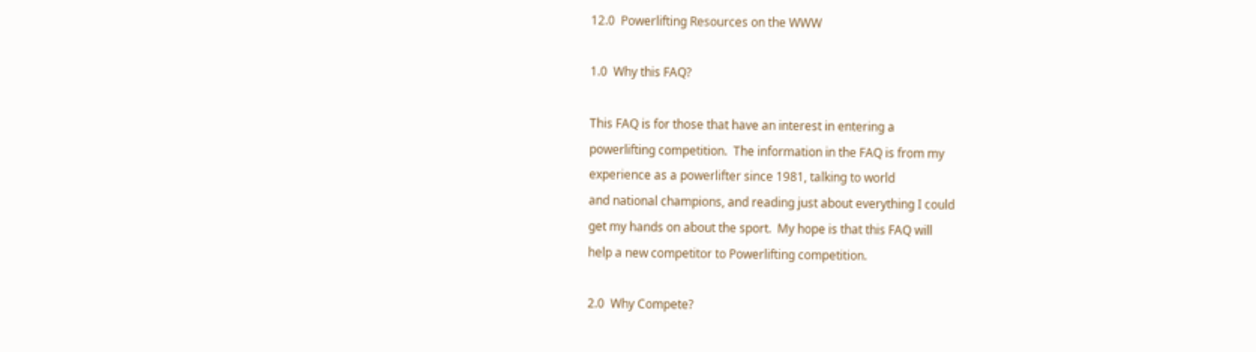12.0  Powerlifting Resources on the WWW

1.0  Why this FAQ?

This FAQ is for those that have an interest in entering a
powerlifting competition.  The information in the FAQ is from my
experience as a powerlifter since 1981, talking to world
and national champions, and reading just about everything I could
get my hands on about the sport.  My hope is that this FAQ will
help a new competitor to Powerlifting competition.

2.0  Why Compete?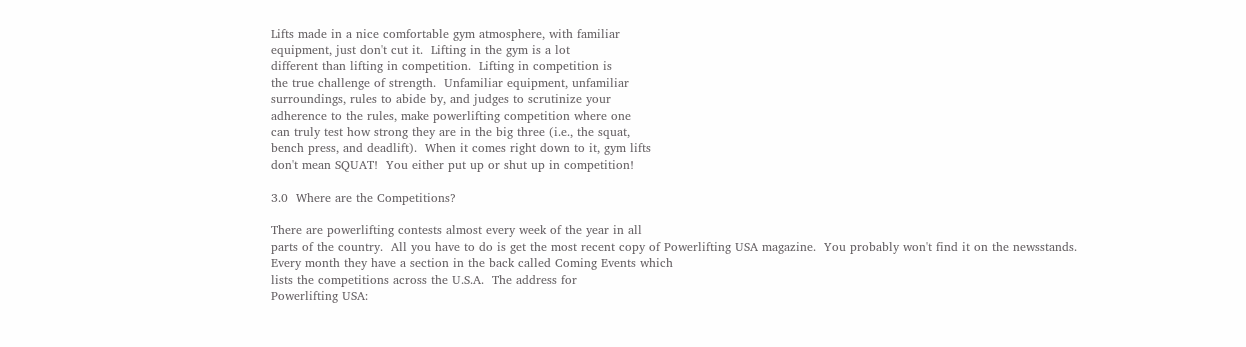Lifts made in a nice comfortable gym atmosphere, with familiar
equipment, just don't cut it.  Lifting in the gym is a lot
different than lifting in competition.  Lifting in competition is
the true challenge of strength.  Unfamiliar equipment, unfamiliar
surroundings, rules to abide by, and judges to scrutinize your
adherence to the rules, make powerlifting competition where one
can truly test how strong they are in the big three (i.e., the squat,
bench press, and deadlift).  When it comes right down to it, gym lifts
don't mean SQUAT!  You either put up or shut up in competition!

3.0  Where are the Competitions?

There are powerlifting contests almost every week of the year in all
parts of the country.  All you have to do is get the most recent copy of Powerlifting USA magazine.  You probably won't find it on the newsstands.
Every month they have a section in the back called Coming Events which
lists the competitions across the U.S.A.  The address for
Powerlifting USA: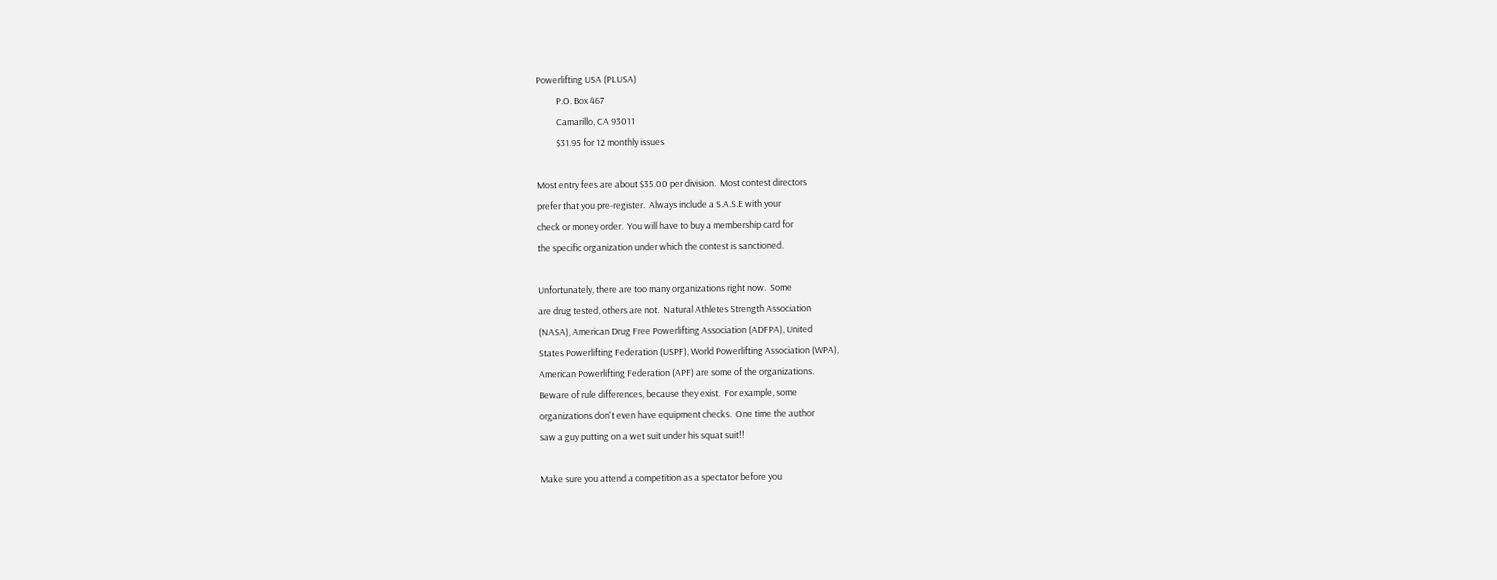Powerlifting USA (PLUSA)
          P.O. Box 467
          Camarillo, CA 93011
          $31.95 for 12 monthly issues

Most entry fees are about $35.00 per division.  Most contest directors
prefer that you pre-register.  Always include a S.A.S.E with your
check or money order.  You will have to buy a membership card for
the specific organization under which the contest is sanctioned.

Unfortunately, there are too many organizations right now.  Some
are drug tested, others are not.  Natural Athletes Strength Association
(NASA), American Drug Free Powerlifting Association (ADFPA), United
States Powerlifting Federation (USPF), World Powerlifting Association (WPA),
American Powerlifting Federation (APF) are some of the organizations.
Beware of rule differences, because they exist.  For example, some
organizations don't even have equipment checks.  One time the author
saw a guy putting on a wet suit under his squat suit!!

Make sure you attend a competition as a spectator before you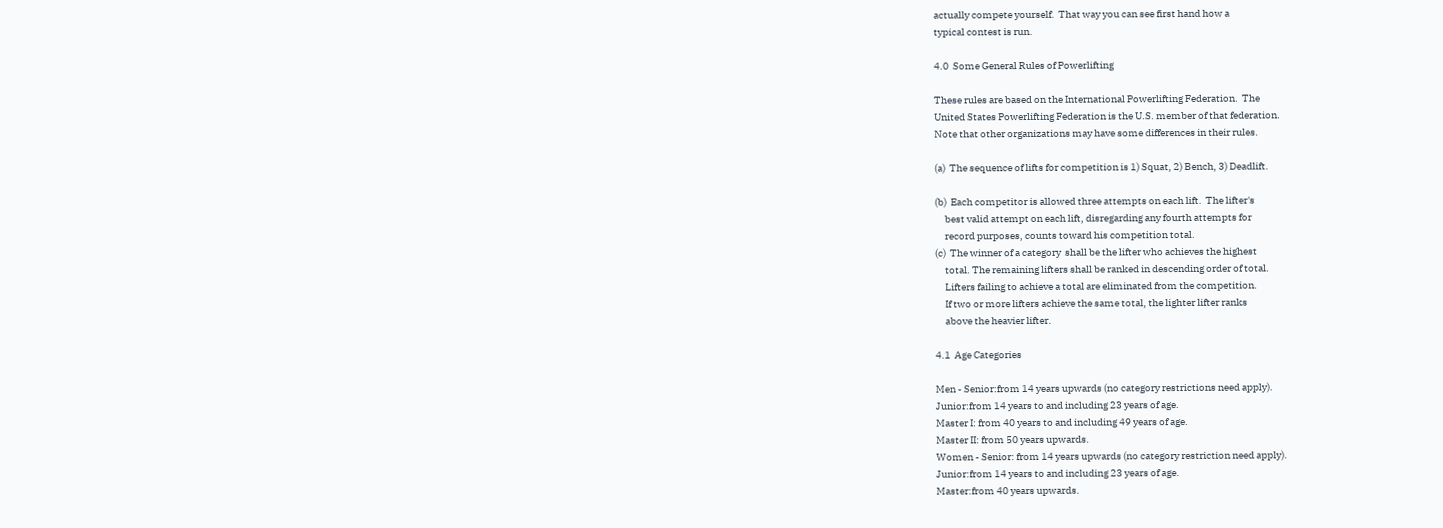actually compete yourself.  That way you can see first hand how a
typical contest is run.

4.0  Some General Rules of Powerlifting

These rules are based on the International Powerlifting Federation.  The
United States Powerlifting Federation is the U.S. member of that federation.
Note that other organizations may have some differences in their rules.

(a)  The sequence of lifts for competition is 1) Squat, 2) Bench, 3) Deadlift.

(b)  Each competitor is allowed three attempts on each lift.  The lifter's
     best valid attempt on each lift, disregarding any fourth attempts for
     record purposes, counts toward his competition total.
(c)  The winner of a category  shall be the lifter who achieves the highest
     total. The remaining lifters shall be ranked in descending order of total.
     Lifters failing to achieve a total are eliminated from the competition.
     If two or more lifters achieve the same total, the lighter lifter ranks
     above the heavier lifter.

4.1  Age Categories

Men - Senior:from 14 years upwards (no category restrictions need apply).
Junior:from 14 years to and including 23 years of age.
Master I: from 40 years to and including 49 years of age.
Master II: from 50 years upwards.
Women - Senior: from 14 years upwards (no category restriction need apply).
Junior:from 14 years to and including 23 years of age.
Master:from 40 years upwards.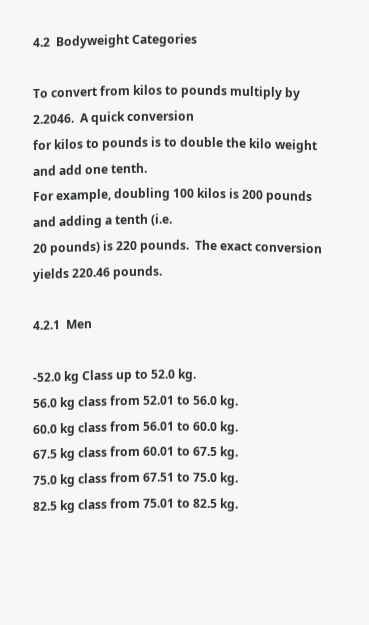4.2  Bodyweight Categories

To convert from kilos to pounds multiply by 2.2046.  A quick conversion
for kilos to pounds is to double the kilo weight and add one tenth.
For example, doubling 100 kilos is 200 pounds and adding a tenth (i.e.
20 pounds) is 220 pounds.  The exact conversion yields 220.46 pounds.

4.2.1  Men

-52.0 kg Class up to 52.0 kg.
56.0 kg class from 52.01 to 56.0 kg.
60.0 kg class from 56.01 to 60.0 kg.
67.5 kg class from 60.01 to 67.5 kg.
75.0 kg class from 67.51 to 75.0 kg.
82.5 kg class from 75.01 to 82.5 kg.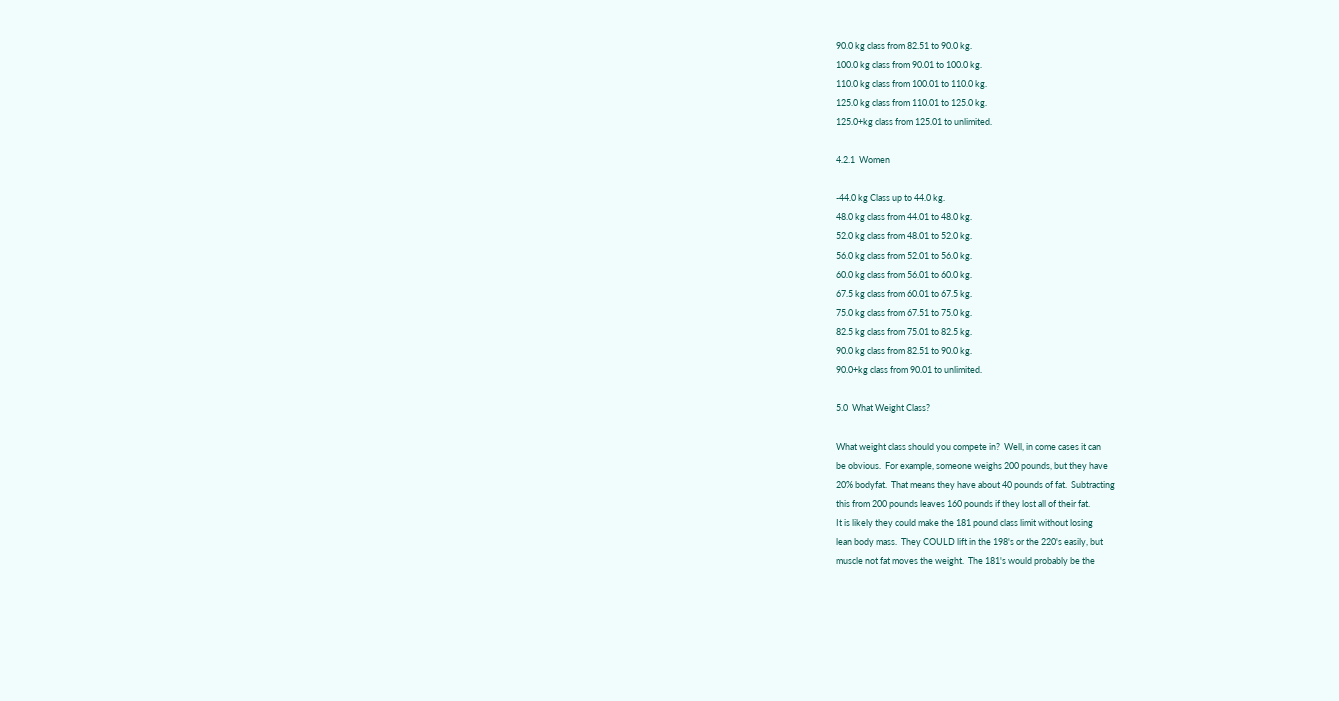90.0 kg class from 82.51 to 90.0 kg.
100.0 kg class from 90.01 to 100.0 kg.
110.0 kg class from 100.01 to 110.0 kg.
125.0 kg class from 110.01 to 125.0 kg.
125.0+kg class from 125.01 to unlimited.

4.2.1  Women

-44.0 kg Class up to 44.0 kg.
48.0 kg class from 44.01 to 48.0 kg.
52.0 kg class from 48.01 to 52.0 kg.
56.0 kg class from 52.01 to 56.0 kg.
60.0 kg class from 56.01 to 60.0 kg.
67.5 kg class from 60.01 to 67.5 kg.
75.0 kg class from 67.51 to 75.0 kg.
82.5 kg class from 75.01 to 82.5 kg.
90.0 kg class from 82.51 to 90.0 kg.
90.0+kg class from 90.01 to unlimited.

5.0  What Weight Class?

What weight class should you compete in?  Well, in come cases it can
be obvious.  For example, someone weighs 200 pounds, but they have
20% bodyfat.  That means they have about 40 pounds of fat.  Subtracting
this from 200 pounds leaves 160 pounds if they lost all of their fat.
It is likely they could make the 181 pound class limit without losing
lean body mass.  They COULD lift in the 198's or the 220's easily, but
muscle not fat moves the weight.  The 181's would probably be the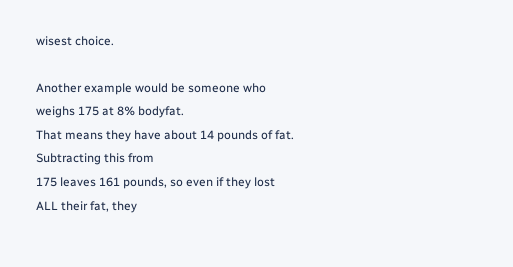wisest choice.

Another example would be someone who weighs 175 at 8% bodyfat.
That means they have about 14 pounds of fat.  Subtracting this from
175 leaves 161 pounds, so even if they lost ALL their fat, they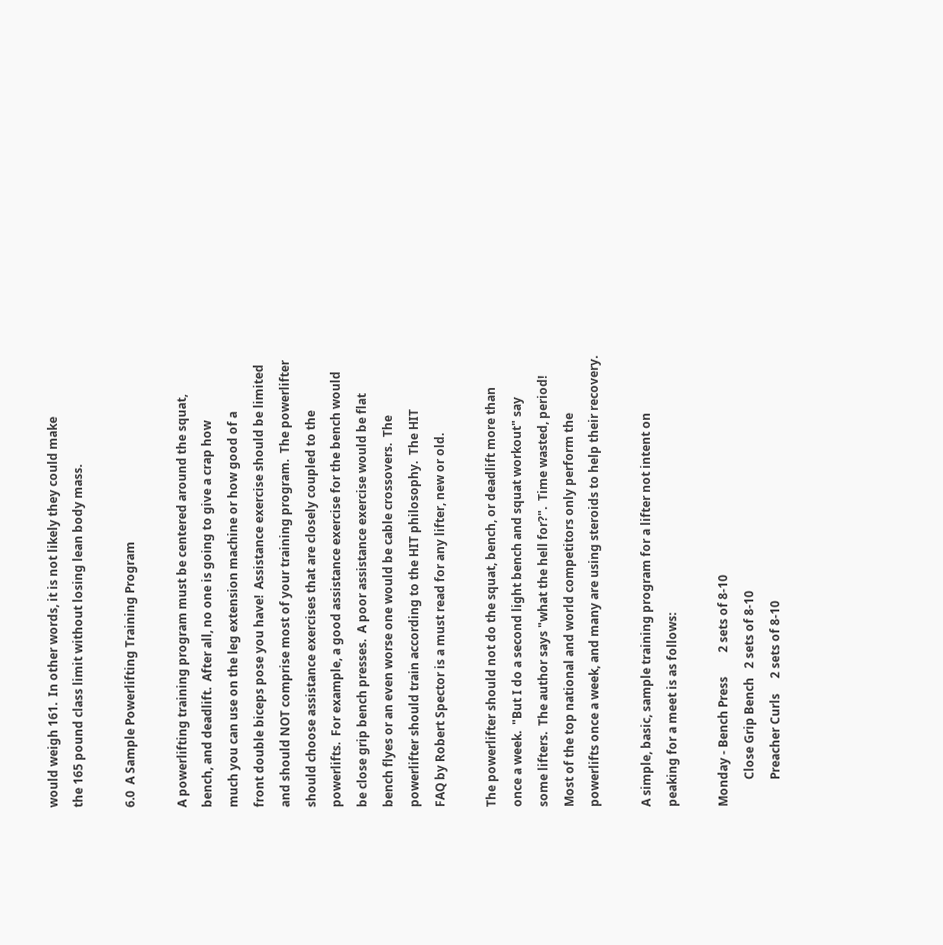would weigh 161.  In other words, it is not likely they could make
the 165 pound class limit without losing lean body mass.

6.0  A Sample Powerlifting Training Program

A powerlifting training program must be centered around the squat,
bench, and deadlift.  After all, no one is going to give a crap how
much you can use on the leg extension machine or how good of a
front double biceps pose you have!  Assistance exercise should be limited
and should NOT comprise most of your training program.  The powerlifter
should choose assistance exercises that are closely coupled to the
powerlifts.  For example, a good assistance exercise for the bench would
be close grip bench presses.  A poor assistance exercise would be flat
bench flyes or an even worse one would be cable crossovers.  The
powerlifter should train according to the HIT philosophy.  The HIT
FAQ by Robert Spector is a must read for any lifter, new or old.

The powerlifter should not do the squat, bench, or deadlift more than
once a week.  "But I do a second light bench and squat workout" say
some lifters.  The author says "what the hell for?".  Time wasted, period!
Most of the top national and world competitors only perform the
powerlifts once a week, and many are using steroids to help their recovery.

A simple, basic, sample training program for a lifter not intent on
peaking for a meet is as follows:

Monday - Bench Press        2 sets of 8-10
         Close Grip Bench   2 sets of 8-10
         Preacher Curls     2 sets of 8-10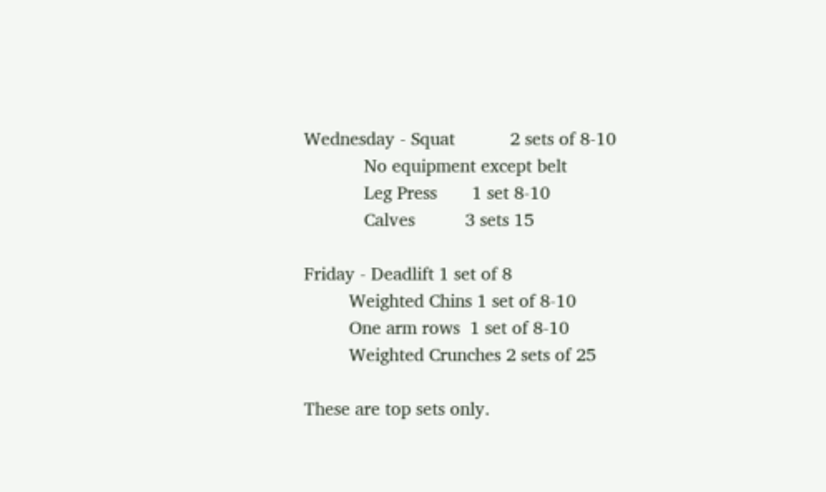Wednesday - Squat           2 sets of 8-10
            No equipment except belt
            Leg Press       1 set 8-10
            Calves          3 sets 15

Friday - Deadlift 1 set of 8
         Weighted Chins 1 set of 8-10
         One arm rows  1 set of 8-10
         Weighted Crunches 2 sets of 25

These are top sets only.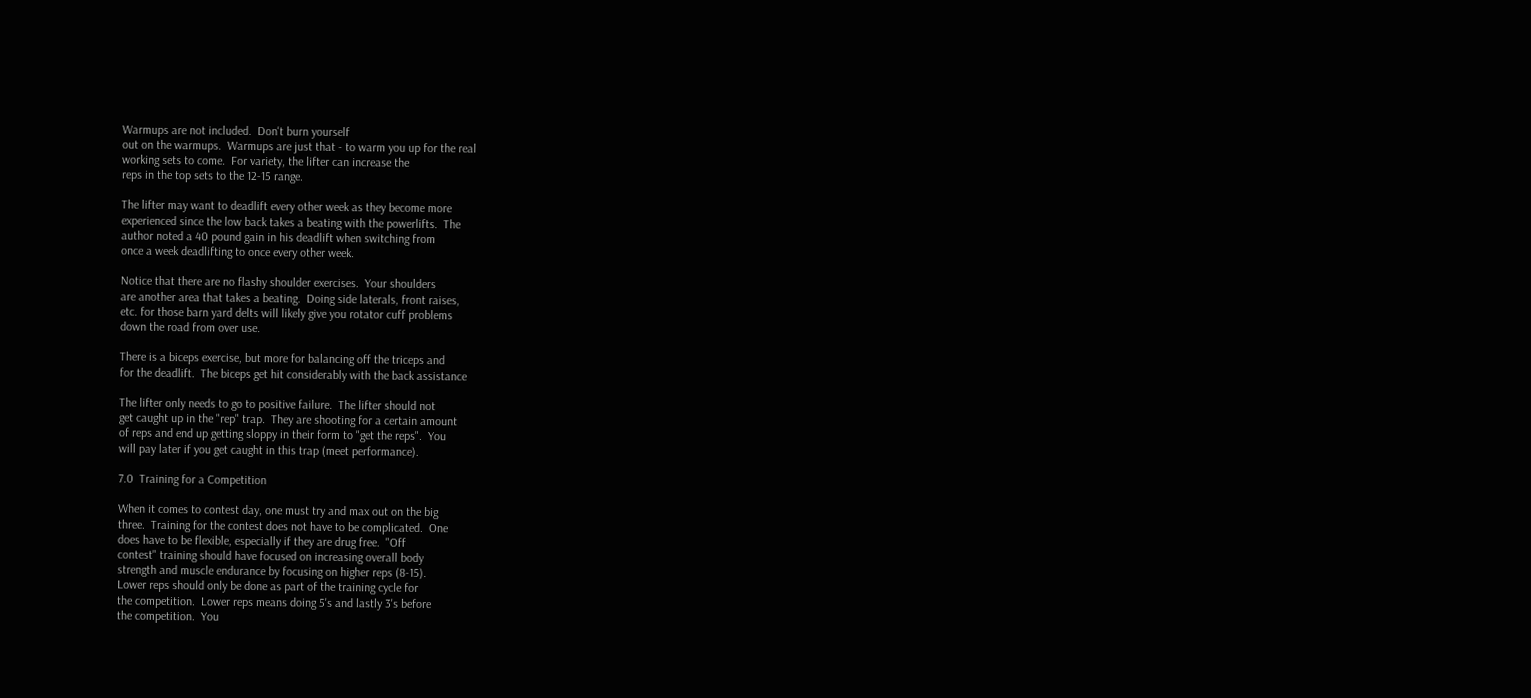Warmups are not included.  Don't burn yourself
out on the warmups.  Warmups are just that - to warm you up for the real
working sets to come.  For variety, the lifter can increase the
reps in the top sets to the 12-15 range.

The lifter may want to deadlift every other week as they become more
experienced since the low back takes a beating with the powerlifts.  The
author noted a 40 pound gain in his deadlift when switching from
once a week deadlifting to once every other week.

Notice that there are no flashy shoulder exercises.  Your shoulders
are another area that takes a beating.  Doing side laterals, front raises,
etc. for those barn yard delts will likely give you rotator cuff problems
down the road from over use.

There is a biceps exercise, but more for balancing off the triceps and
for the deadlift.  The biceps get hit considerably with the back assistance

The lifter only needs to go to positive failure.  The lifter should not
get caught up in the "rep" trap.  They are shooting for a certain amount
of reps and end up getting sloppy in their form to "get the reps".  You
will pay later if you get caught in this trap (meet performance).

7.0  Training for a Competition

When it comes to contest day, one must try and max out on the big
three.  Training for the contest does not have to be complicated.  One
does have to be flexible, especially if they are drug free.  "Off
contest" training should have focused on increasing overall body
strength and muscle endurance by focusing on higher reps (8-15).
Lower reps should only be done as part of the training cycle for
the competition.  Lower reps means doing 5's and lastly 3's before
the competition.  You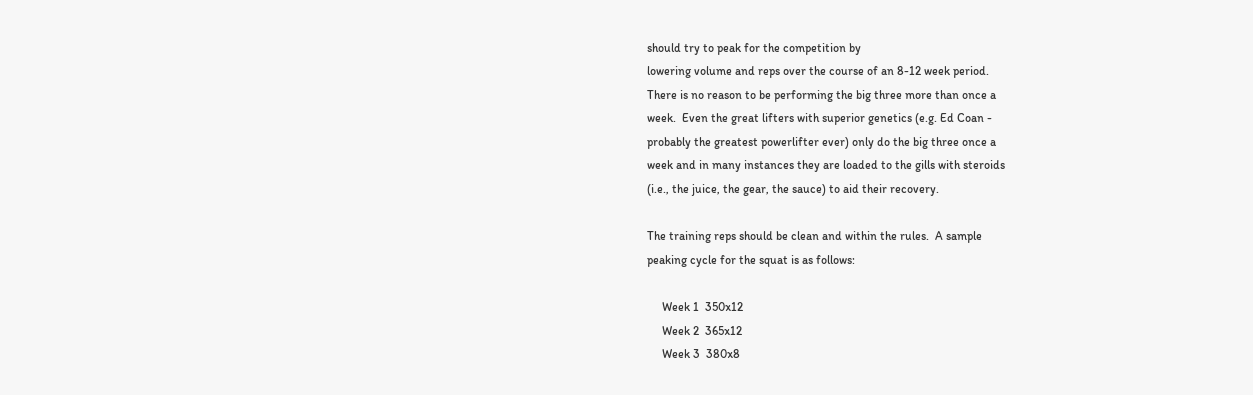should try to peak for the competition by
lowering volume and reps over the course of an 8-12 week period.
There is no reason to be performing the big three more than once a
week.  Even the great lifters with superior genetics (e.g. Ed Coan -
probably the greatest powerlifter ever) only do the big three once a
week and in many instances they are loaded to the gills with steroids
(i.e., the juice, the gear, the sauce) to aid their recovery.

The training reps should be clean and within the rules.  A sample
peaking cycle for the squat is as follows:

     Week 1  350x12
     Week 2  365x12
     Week 3  380x8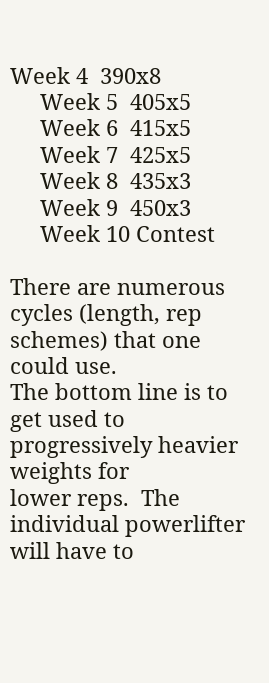Week 4  390x8
     Week 5  405x5
     Week 6  415x5
     Week 7  425x5
     Week 8  435x3
     Week 9  450x3
     Week 10 Contest

There are numerous cycles (length, rep schemes) that one could use.
The bottom line is to get used to progressively heavier weights for
lower reps.  The individual powerlifter will have to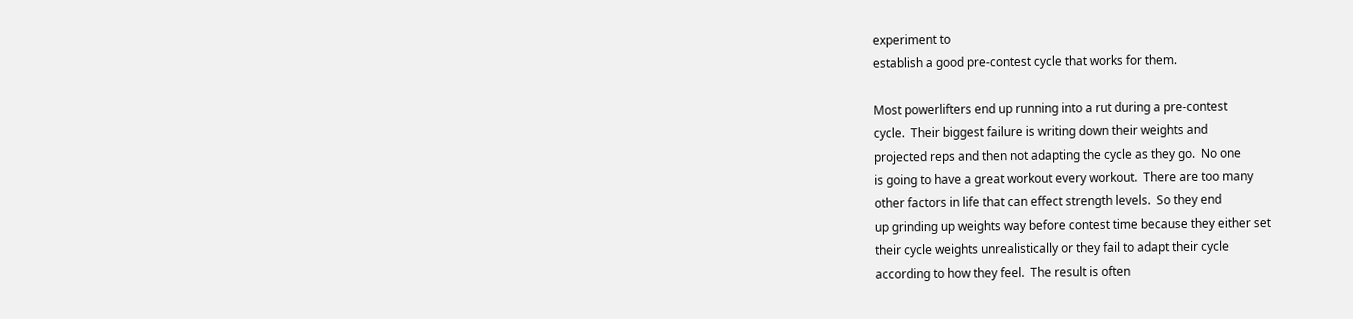experiment to
establish a good pre-contest cycle that works for them.

Most powerlifters end up running into a rut during a pre-contest
cycle.  Their biggest failure is writing down their weights and
projected reps and then not adapting the cycle as they go.  No one
is going to have a great workout every workout.  There are too many
other factors in life that can effect strength levels.  So they end
up grinding up weights way before contest time because they either set
their cycle weights unrealistically or they fail to adapt their cycle
according to how they feel.  The result is often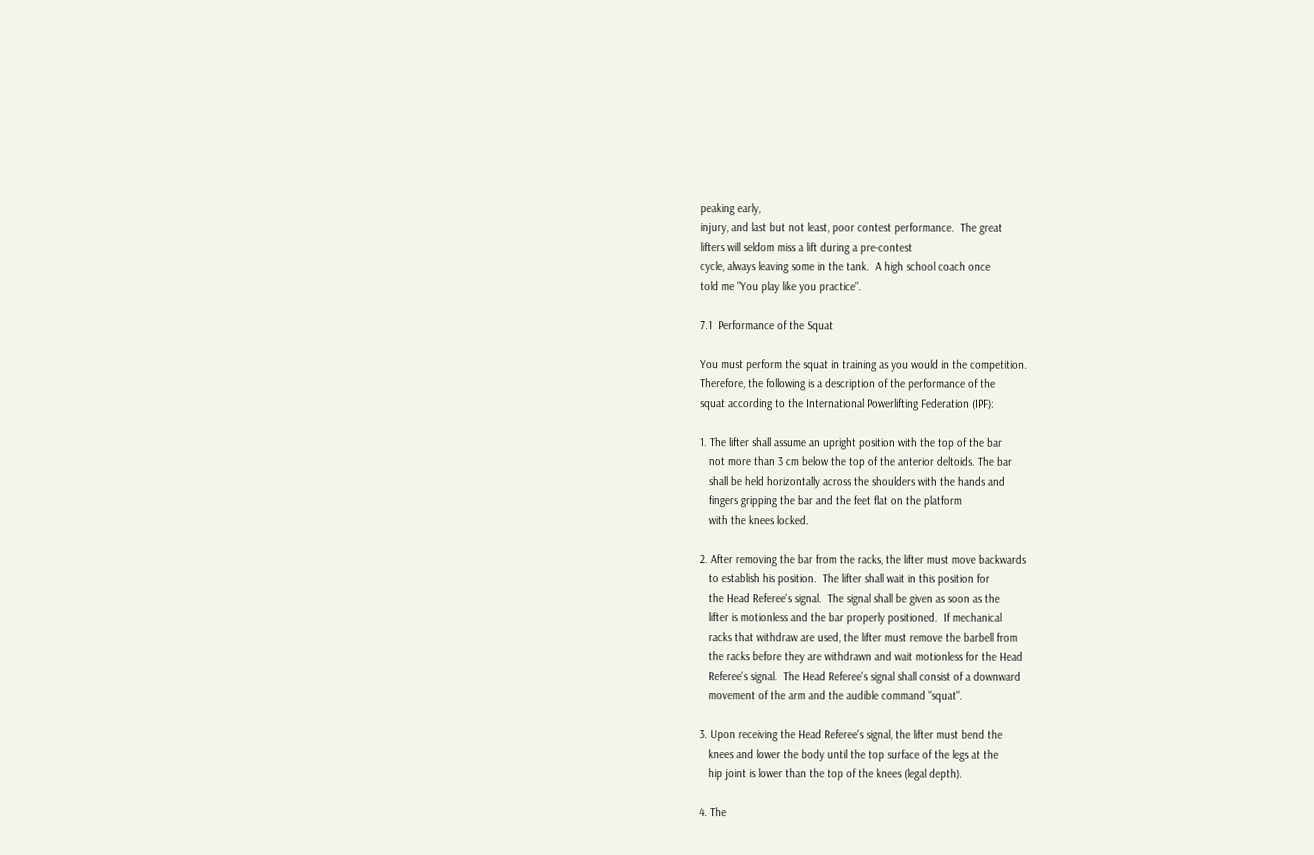peaking early,
injury, and last but not least, poor contest performance.  The great
lifters will seldom miss a lift during a pre-contest
cycle, always leaving some in the tank.  A high school coach once
told me "You play like you practice".

7.1  Performance of the Squat

You must perform the squat in training as you would in the competition.
Therefore, the following is a description of the performance of the
squat according to the International Powerlifting Federation (IPF):

1. The lifter shall assume an upright position with the top of the bar
   not more than 3 cm below the top of the anterior deltoids. The bar
   shall be held horizontally across the shoulders with the hands and
   fingers gripping the bar and the feet flat on the platform
   with the knees locked.

2. After removing the bar from the racks, the lifter must move backwards
   to establish his position.  The lifter shall wait in this position for
   the Head Referee's signal.  The signal shall be given as soon as the
   lifter is motionless and the bar properly positioned.  If mechanical
   racks that withdraw are used, the lifter must remove the barbell from
   the racks before they are withdrawn and wait motionless for the Head
   Referee's signal.  The Head Referee's signal shall consist of a downward
   movement of the arm and the audible command "squat".

3. Upon receiving the Head Referee's signal, the lifter must bend the
   knees and lower the body until the top surface of the legs at the
   hip joint is lower than the top of the knees (legal depth).

4. The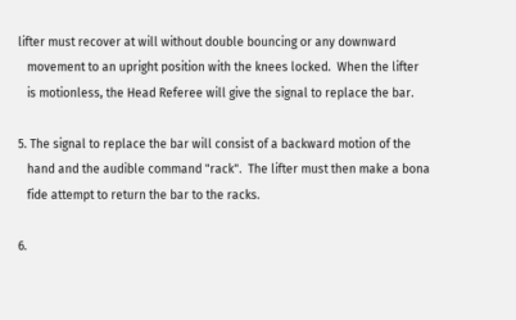lifter must recover at will without double bouncing or any downward
   movement to an upright position with the knees locked.  When the lifter
   is motionless, the Head Referee will give the signal to replace the bar.

5. The signal to replace the bar will consist of a backward motion of the
   hand and the audible command "rack".  The lifter must then make a bona
   fide attempt to return the bar to the racks.

6.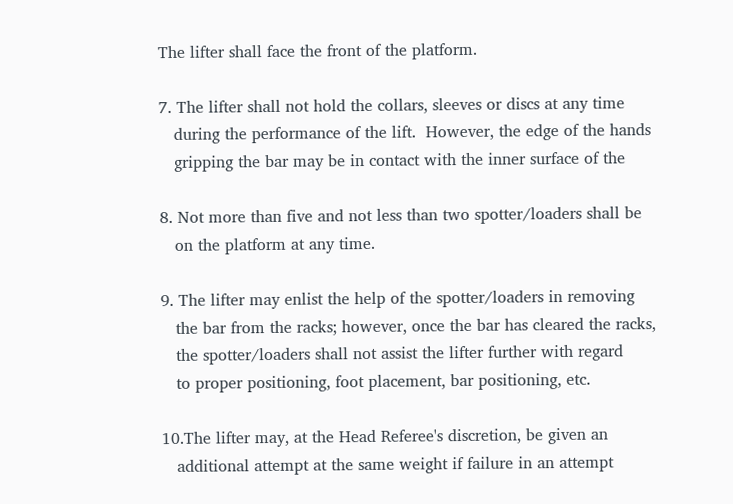The lifter shall face the front of the platform.

7. The lifter shall not hold the collars, sleeves or discs at any time
   during the performance of the lift.  However, the edge of the hands
   gripping the bar may be in contact with the inner surface of the

8. Not more than five and not less than two spotter/loaders shall be
   on the platform at any time.

9. The lifter may enlist the help of the spotter/loaders in removing
   the bar from the racks; however, once the bar has cleared the racks,
   the spotter/loaders shall not assist the lifter further with regard
   to proper positioning, foot placement, bar positioning, etc.

10.The lifter may, at the Head Referee's discretion, be given an
   additional attempt at the same weight if failure in an attempt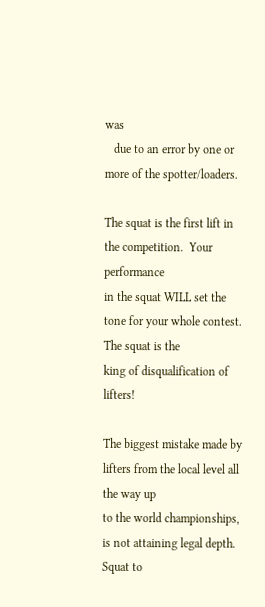was
   due to an error by one or more of the spotter/loaders.

The squat is the first lift in the competition.  Your performance
in the squat WILL set the tone for your whole contest. The squat is the
king of disqualification of lifters!

The biggest mistake made by lifters from the local level all the way up
to the world championships, is not attaining legal depth.  Squat to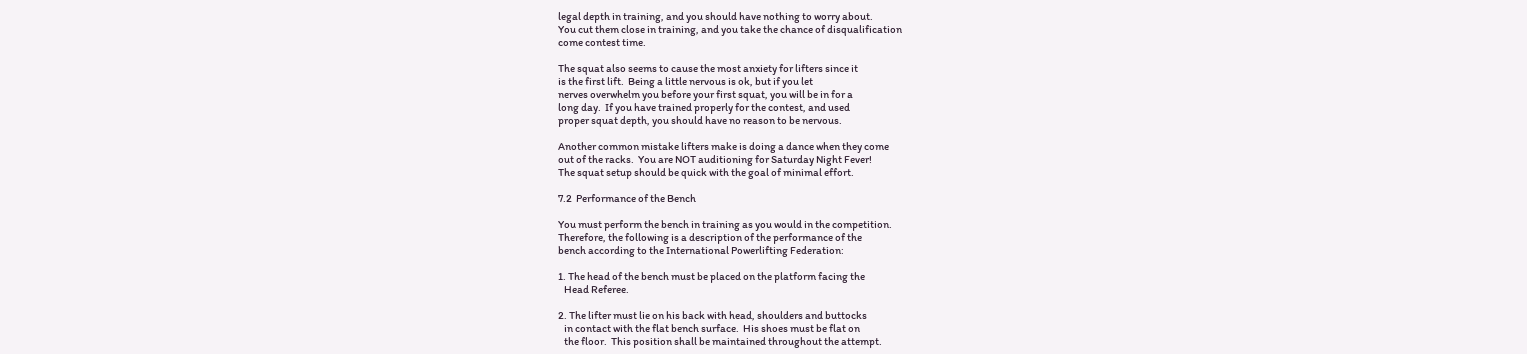legal depth in training, and you should have nothing to worry about.
You cut them close in training, and you take the chance of disqualification
come contest time.

The squat also seems to cause the most anxiety for lifters since it
is the first lift.  Being a little nervous is ok, but if you let
nerves overwhelm you before your first squat, you will be in for a
long day.  If you have trained properly for the contest, and used
proper squat depth, you should have no reason to be nervous.

Another common mistake lifters make is doing a dance when they come
out of the racks.  You are NOT auditioning for Saturday Night Fever!
The squat setup should be quick with the goal of minimal effort.

7.2  Performance of the Bench

You must perform the bench in training as you would in the competition.
Therefore, the following is a description of the performance of the
bench according to the International Powerlifting Federation:

1. The head of the bench must be placed on the platform facing the
   Head Referee.

2. The lifter must lie on his back with head, shoulders and buttocks
   in contact with the flat bench surface.  His shoes must be flat on
   the floor.  This position shall be maintained throughout the attempt.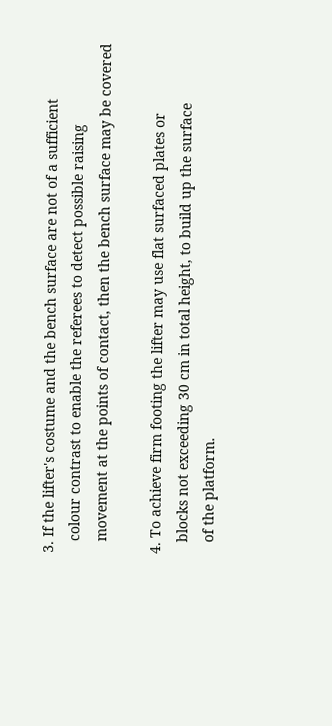3. If the lifter's costume and the bench surface are not of a sufficient
   colour contrast to enable the referees to detect possible raising
   movement at the points of contact, then the bench surface may be covered

4. To achieve firm footing the lifter may use flat surfaced plates or
   blocks not exceeding 30 cm in total height, to build up the surface
   of the platform.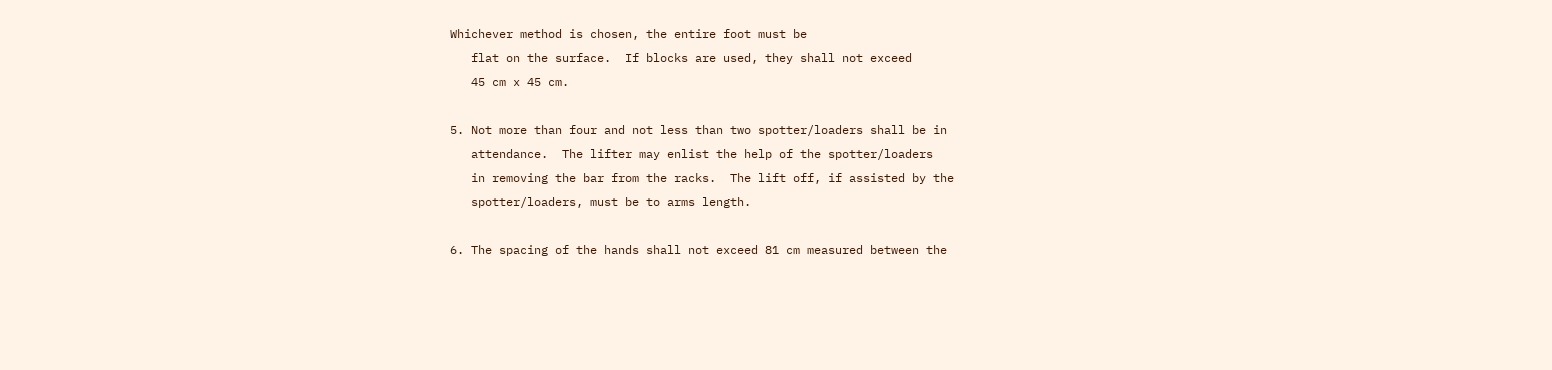Whichever method is chosen, the entire foot must be
   flat on the surface.  If blocks are used, they shall not exceed
   45 cm x 45 cm.

5. Not more than four and not less than two spotter/loaders shall be in
   attendance.  The lifter may enlist the help of the spotter/loaders
   in removing the bar from the racks.  The lift off, if assisted by the
   spotter/loaders, must be to arms length.

6. The spacing of the hands shall not exceed 81 cm measured between the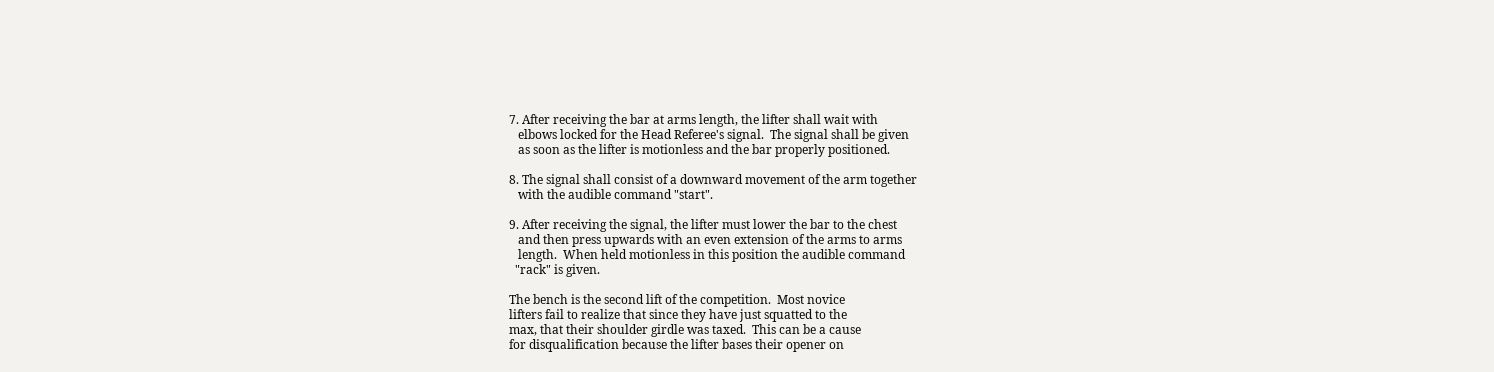7. After receiving the bar at arms length, the lifter shall wait with
   elbows locked for the Head Referee's signal.  The signal shall be given
   as soon as the lifter is motionless and the bar properly positioned.

8. The signal shall consist of a downward movement of the arm together
   with the audible command "start".

9. After receiving the signal, the lifter must lower the bar to the chest
   and then press upwards with an even extension of the arms to arms
   length.  When held motionless in this position the audible command
  "rack" is given.

The bench is the second lift of the competition.  Most novice
lifters fail to realize that since they have just squatted to the
max, that their shoulder girdle was taxed.  This can be a cause
for disqualification because the lifter bases their opener on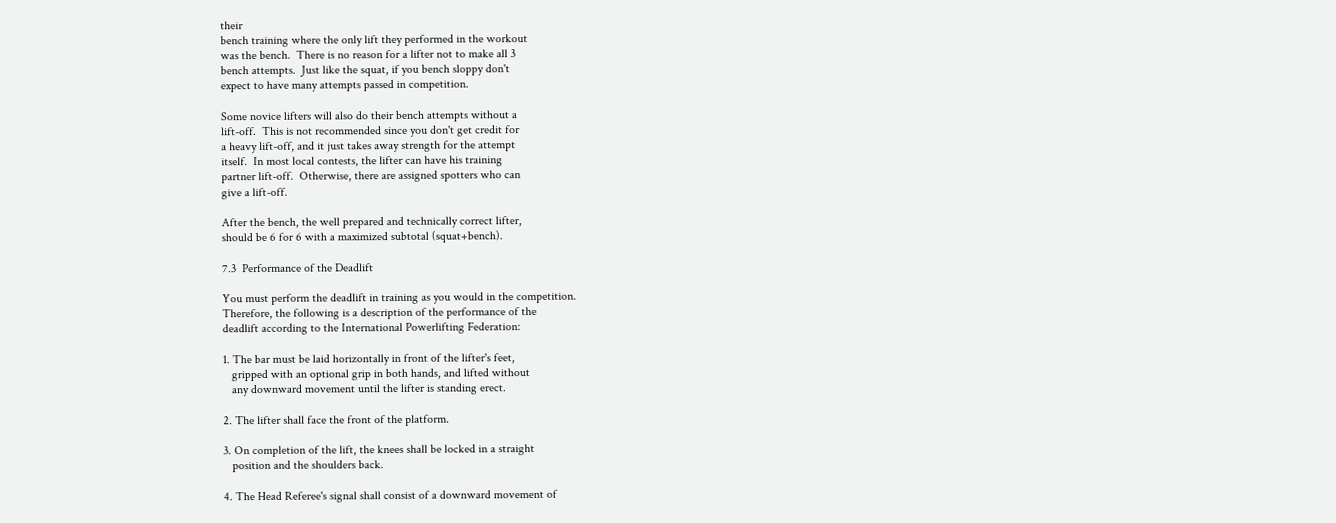their
bench training where the only lift they performed in the workout
was the bench.  There is no reason for a lifter not to make all 3
bench attempts.  Just like the squat, if you bench sloppy don't
expect to have many attempts passed in competition.

Some novice lifters will also do their bench attempts without a
lift-off.  This is not recommended since you don't get credit for
a heavy lift-off, and it just takes away strength for the attempt
itself.  In most local contests, the lifter can have his training
partner lift-off.  Otherwise, there are assigned spotters who can
give a lift-off.

After the bench, the well prepared and technically correct lifter,
should be 6 for 6 with a maximized subtotal (squat+bench).

7.3  Performance of the Deadlift

You must perform the deadlift in training as you would in the competition.
Therefore, the following is a description of the performance of the
deadlift according to the International Powerlifting Federation:

1. The bar must be laid horizontally in front of the lifter's feet,
   gripped with an optional grip in both hands, and lifted without
   any downward movement until the lifter is standing erect.

2. The lifter shall face the front of the platform.

3. On completion of the lift, the knees shall be locked in a straight
   position and the shoulders back.

4. The Head Referee's signal shall consist of a downward movement of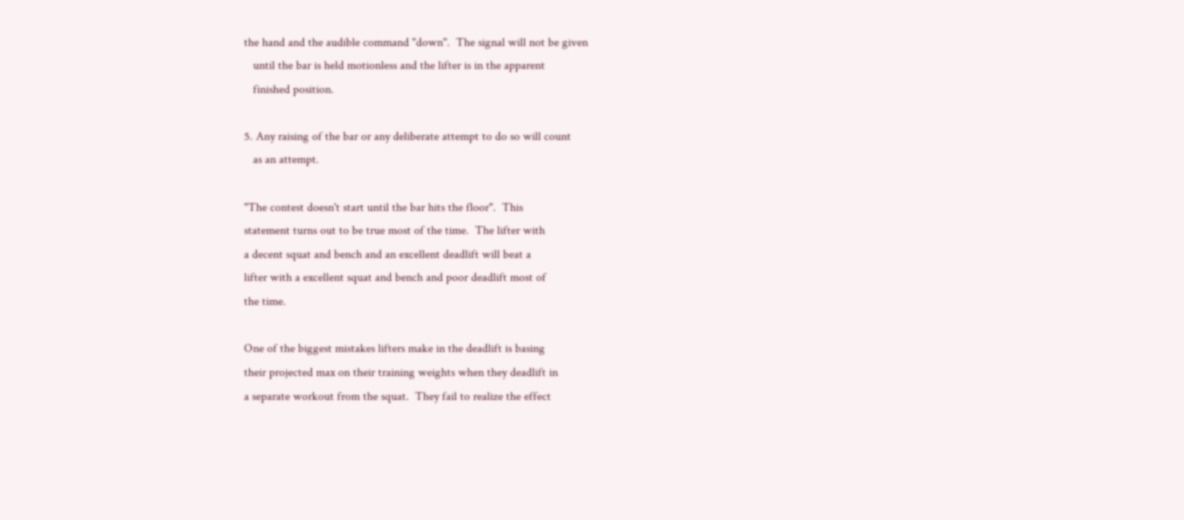the hand and the audible command "down".  The signal will not be given
   until the bar is held motionless and the lifter is in the apparent
   finished position.

5. Any raising of the bar or any deliberate attempt to do so will count
   as an attempt.

"The contest doesn't start until the bar hits the floor".  This
statement turns out to be true most of the time.  The lifter with
a decent squat and bench and an excellent deadlift will beat a
lifter with a excellent squat and bench and poor deadlift most of
the time.

One of the biggest mistakes lifters make in the deadlift is basing
their projected max on their training weights when they deadlift in
a separate workout from the squat.  They fail to realize the effect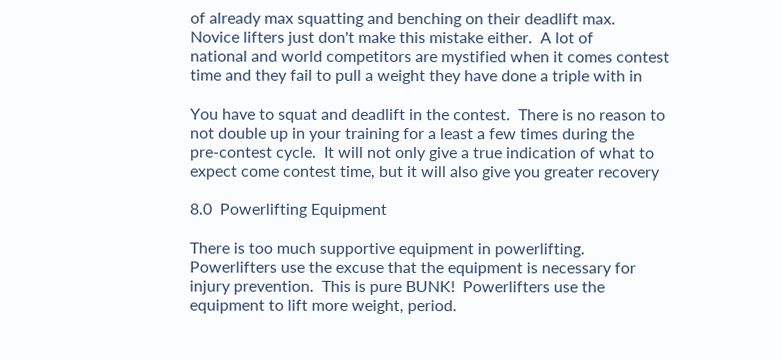of already max squatting and benching on their deadlift max.
Novice lifters just don't make this mistake either.  A lot of
national and world competitors are mystified when it comes contest
time and they fail to pull a weight they have done a triple with in

You have to squat and deadlift in the contest.  There is no reason to
not double up in your training for a least a few times during the
pre-contest cycle.  It will not only give a true indication of what to
expect come contest time, but it will also give you greater recovery

8.0  Powerlifting Equipment

There is too much supportive equipment in powerlifting.
Powerlifters use the excuse that the equipment is necessary for
injury prevention.  This is pure BUNK!  Powerlifters use the
equipment to lift more weight, period.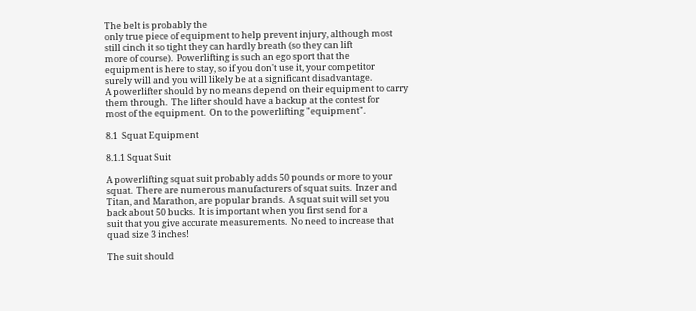The belt is probably the
only true piece of equipment to help prevent injury, although most
still cinch it so tight they can hardly breath (so they can lift
more of course).  Powerlifting is such an ego sport that the
equipment is here to stay, so if you don't use it, your competitor
surely will and you will likely be at a significant disadvantage.
A powerlifter should by no means depend on their equipment to carry
them through.  The lifter should have a backup at the contest for
most of the equipment.  On to the powerlifting "equipment".

8.1  Squat Equipment

8.1.1 Squat Suit

A powerlifting squat suit probably adds 50 pounds or more to your
squat.  There are numerous manufacturers of squat suits.  Inzer and
Titan, and Marathon, are popular brands.  A squat suit will set you
back about 50 bucks.  It is important when you first send for a
suit that you give accurate measurements.  No need to increase that
quad size 3 inches!

The suit should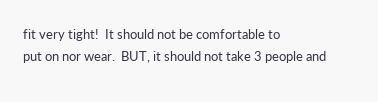fit very tight!  It should not be comfortable to
put on nor wear.  BUT, it should not take 3 people and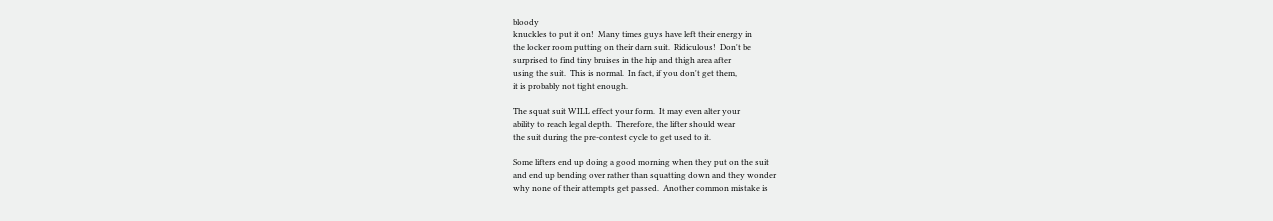bloody
knuckles to put it on!  Many times guys have left their energy in
the locker room putting on their darn suit.  Ridiculous!  Don't be
surprised to find tiny bruises in the hip and thigh area after
using the suit.  This is normal.  In fact, if you don't get them,
it is probably not tight enough.

The squat suit WILL effect your form.  It may even alter your
ability to reach legal depth.  Therefore, the lifter should wear
the suit during the pre-contest cycle to get used to it.

Some lifters end up doing a good morning when they put on the suit
and end up bending over rather than squatting down and they wonder
why none of their attempts get passed.  Another common mistake is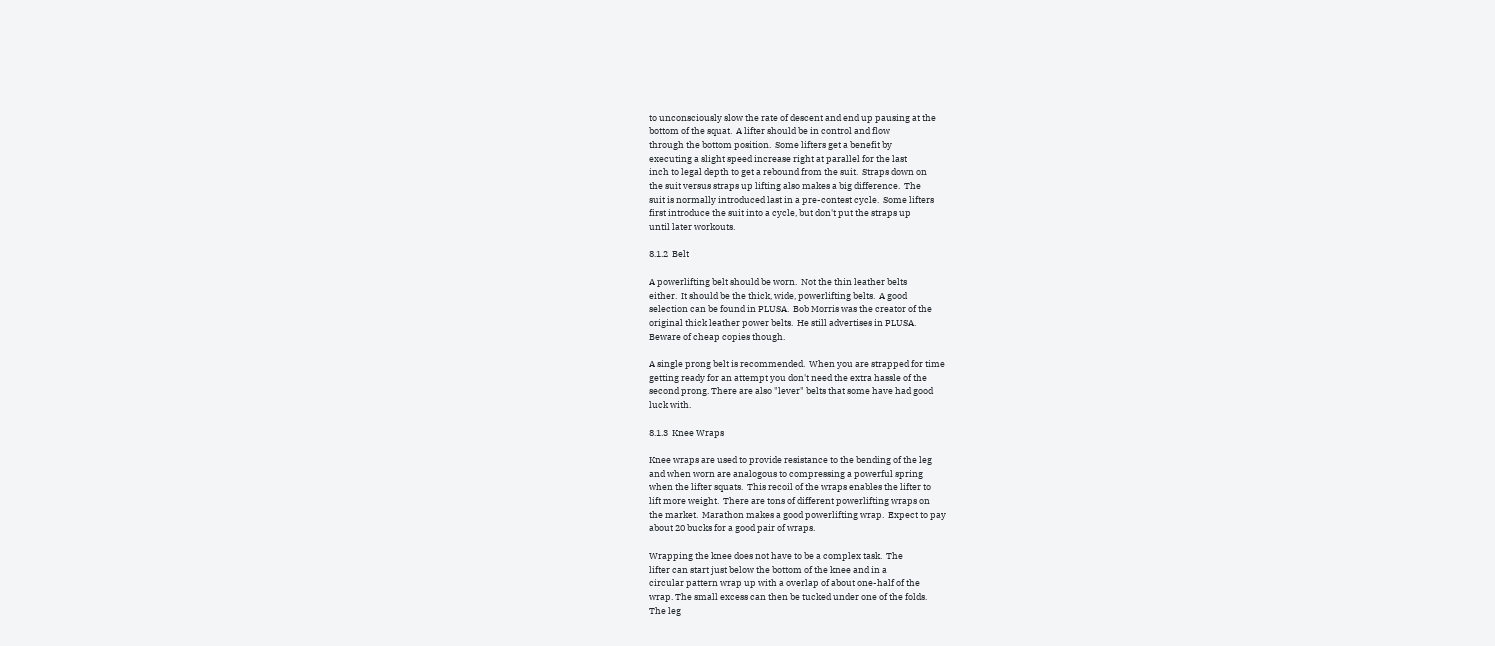to unconsciously slow the rate of descent and end up pausing at the
bottom of the squat.  A lifter should be in control and flow
through the bottom position.  Some lifters get a benefit by
executing a slight speed increase right at parallel for the last
inch to legal depth to get a rebound from the suit.  Straps down on
the suit versus straps up lifting also makes a big difference.  The
suit is normally introduced last in a pre-contest cycle.  Some lifters
first introduce the suit into a cycle, but don't put the straps up
until later workouts.

8.1.2  Belt

A powerlifting belt should be worn.  Not the thin leather belts
either.  It should be the thick, wide, powerlifting belts.  A good
selection can be found in PLUSA.  Bob Morris was the creator of the
original thick leather power belts.  He still advertises in PLUSA.
Beware of cheap copies though.

A single prong belt is recommended.  When you are strapped for time
getting ready for an attempt you don't need the extra hassle of the
second prong. There are also "lever" belts that some have had good
luck with.

8.1.3  Knee Wraps

Knee wraps are used to provide resistance to the bending of the leg
and when worn are analogous to compressing a powerful spring
when the lifter squats.  This recoil of the wraps enables the lifter to
lift more weight.  There are tons of different powerlifting wraps on
the market.  Marathon makes a good powerlifting wrap.  Expect to pay
about 20 bucks for a good pair of wraps.

Wrapping the knee does not have to be a complex task.  The
lifter can start just below the bottom of the knee and in a
circular pattern wrap up with a overlap of about one-half of the
wrap. The small excess can then be tucked under one of the folds.
The leg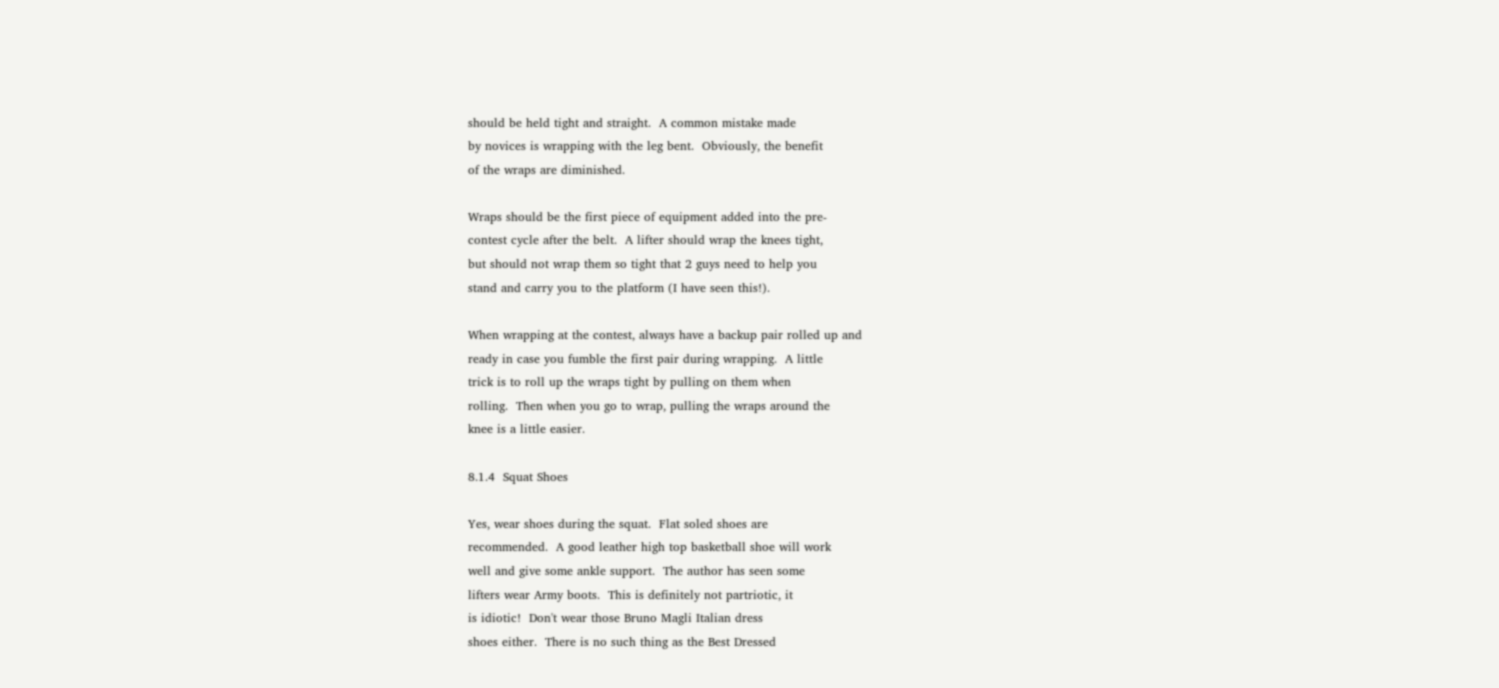should be held tight and straight.  A common mistake made
by novices is wrapping with the leg bent.  Obviously, the benefit
of the wraps are diminished.

Wraps should be the first piece of equipment added into the pre-
contest cycle after the belt.  A lifter should wrap the knees tight,
but should not wrap them so tight that 2 guys need to help you
stand and carry you to the platform (I have seen this!).

When wrapping at the contest, always have a backup pair rolled up and
ready in case you fumble the first pair during wrapping.  A little
trick is to roll up the wraps tight by pulling on them when
rolling.  Then when you go to wrap, pulling the wraps around the
knee is a little easier.

8.1.4  Squat Shoes

Yes, wear shoes during the squat.  Flat soled shoes are
recommended.  A good leather high top basketball shoe will work
well and give some ankle support.  The author has seen some
lifters wear Army boots.  This is definitely not partriotic, it
is idiotic!  Don't wear those Bruno Magli Italian dress
shoes either.  There is no such thing as the Best Dressed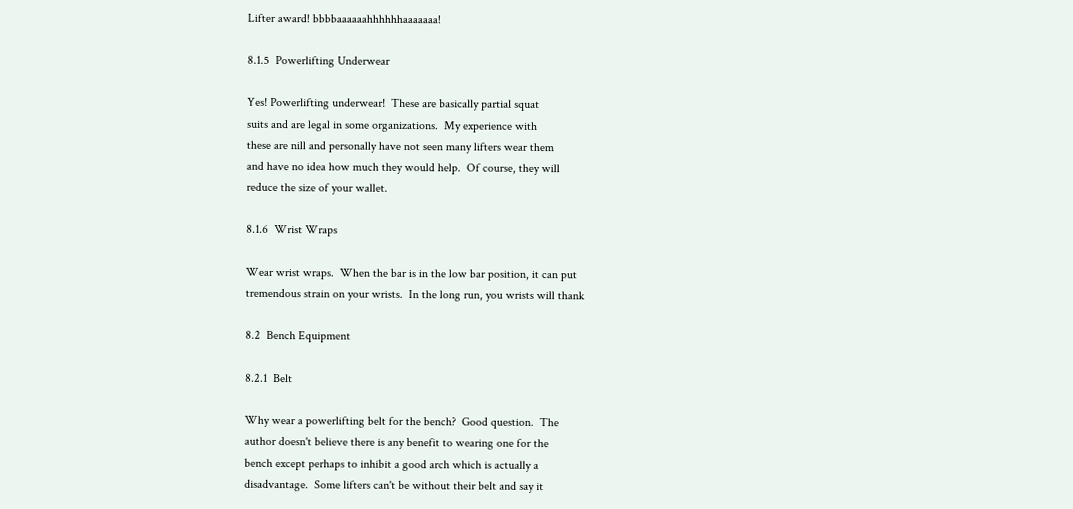Lifter award! bbbbaaaaaahhhhhhaaaaaaa!

8.1.5  Powerlifting Underwear

Yes! Powerlifting underwear!  These are basically partial squat
suits and are legal in some organizations.  My experience with
these are nill and personally have not seen many lifters wear them
and have no idea how much they would help.  Of course, they will
reduce the size of your wallet.

8.1.6  Wrist Wraps

Wear wrist wraps.  When the bar is in the low bar position, it can put
tremendous strain on your wrists.  In the long run, you wrists will thank

8.2  Bench Equipment

8.2.1  Belt

Why wear a powerlifting belt for the bench?  Good question.  The
author doesn't believe there is any benefit to wearing one for the
bench except perhaps to inhibit a good arch which is actually a
disadvantage.  Some lifters can't be without their belt and say it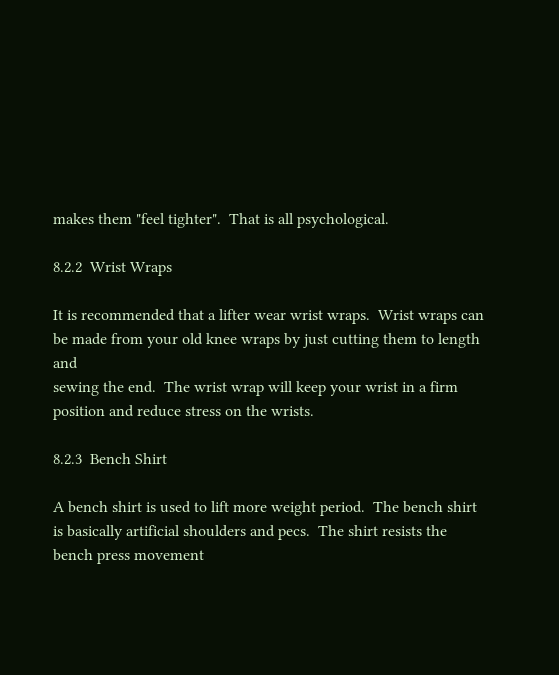makes them "feel tighter".  That is all psychological.

8.2.2  Wrist Wraps

It is recommended that a lifter wear wrist wraps.  Wrist wraps can
be made from your old knee wraps by just cutting them to length and
sewing the end.  The wrist wrap will keep your wrist in a firm
position and reduce stress on the wrists.

8.2.3  Bench Shirt

A bench shirt is used to lift more weight period.  The bench shirt
is basically artificial shoulders and pecs.  The shirt resists the
bench press movement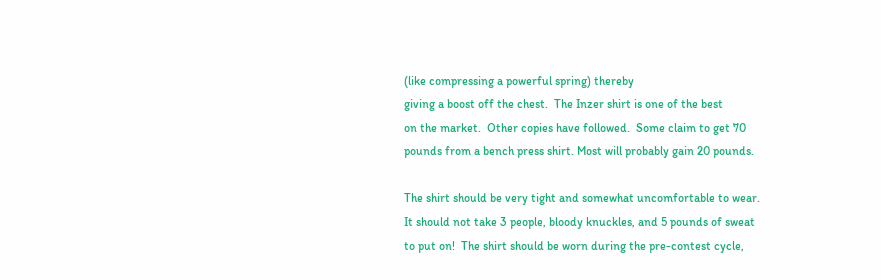(like compressing a powerful spring) thereby
giving a boost off the chest.  The Inzer shirt is one of the best
on the market.  Other copies have followed.  Some claim to get 70
pounds from a bench press shirt. Most will probably gain 20 pounds.

The shirt should be very tight and somewhat uncomfortable to wear.
It should not take 3 people, bloody knuckles, and 5 pounds of sweat
to put on!  The shirt should be worn during the pre-contest cycle,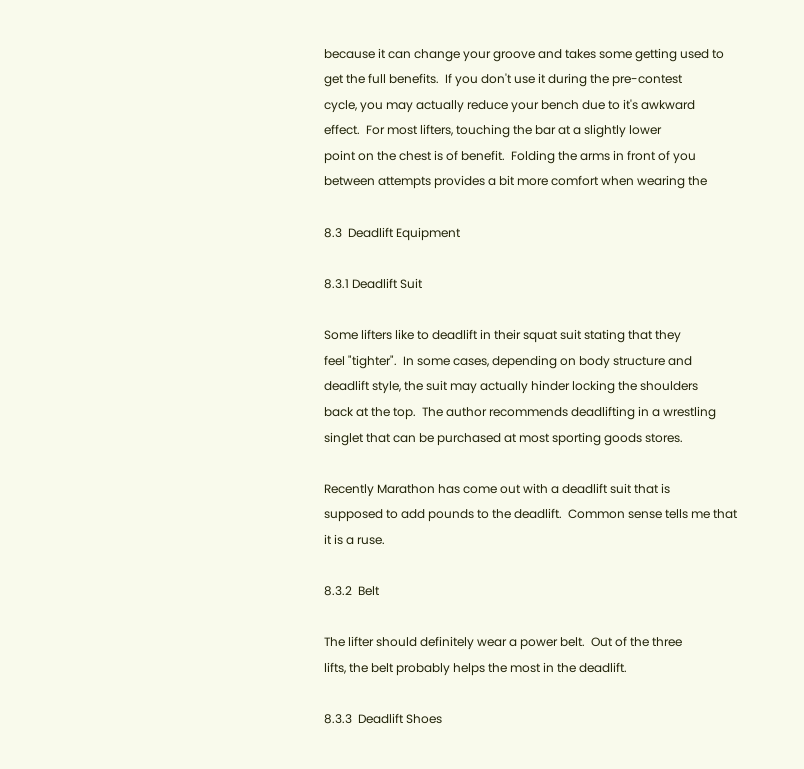because it can change your groove and takes some getting used to
get the full benefits.  If you don't use it during the pre-contest
cycle, you may actually reduce your bench due to it's awkward
effect.  For most lifters, touching the bar at a slightly lower
point on the chest is of benefit.  Folding the arms in front of you
between attempts provides a bit more comfort when wearing the

8.3  Deadlift Equipment

8.3.1 Deadlift Suit

Some lifters like to deadlift in their squat suit stating that they
feel "tighter".  In some cases, depending on body structure and
deadlift style, the suit may actually hinder locking the shoulders
back at the top.  The author recommends deadlifting in a wrestling
singlet that can be purchased at most sporting goods stores.

Recently Marathon has come out with a deadlift suit that is
supposed to add pounds to the deadlift.  Common sense tells me that
it is a ruse.

8.3.2  Belt

The lifter should definitely wear a power belt.  Out of the three
lifts, the belt probably helps the most in the deadlift.

8.3.3  Deadlift Shoes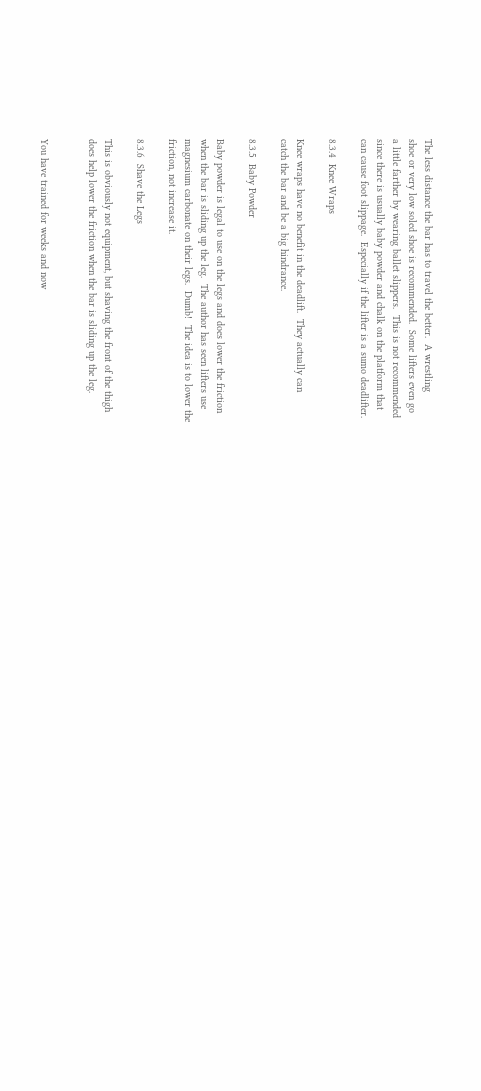The less distance the bar has to travel the better.  A wrestling
shoe or very low soled shoe is recommended.  Some lifters even go
a little farther by wearing ballet slippers.  This is not recommended
since there is usually baby powder and chalk on the platform that
can cause foot slippage.  Especially if the lifter is a sumo deadlifter.

8.3.4  Knee Wraps

Knee wraps have no benefit in the deadlift.  They actually can
catch the bar and be a big hindrance.

8.3.5  Baby Powder

Baby powder is legal to use on the legs and does lower the friction
when the bar is sliding up the leg.  The author has seen lifters use
magnesium carbonate on their legs.  Dumb!  The idea is to lower the
friction, not increase it.

8.3.6  Shave the Legs

This is obviously not equipment, but shaving the front of the thigh
does help lower the friction when the bar is sliding up the leg.


You have trained for weeks and now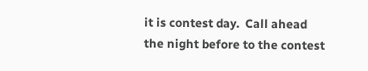it is contest day.  Call ahead
the night before to the contest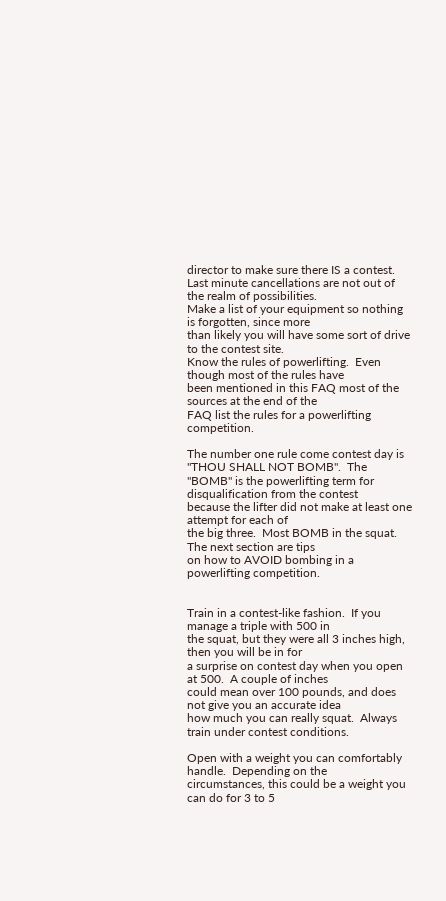director to make sure there IS a contest.
Last minute cancellations are not out of the realm of possibilities.
Make a list of your equipment so nothing is forgotten, since more
than likely you will have some sort of drive to the contest site.
Know the rules of powerlifting.  Even though most of the rules have
been mentioned in this FAQ most of the sources at the end of the
FAQ list the rules for a powerlifting competition.

The number one rule come contest day is "THOU SHALL NOT BOMB".  The
"BOMB" is the powerlifting term for disqualification from the contest
because the lifter did not make at least one attempt for each of
the big three.  Most BOMB in the squat.  The next section are tips
on how to AVOID bombing in a powerlifting competition.


Train in a contest-like fashion.  If you manage a triple with 500 in
the squat, but they were all 3 inches high, then you will be in for
a surprise on contest day when you open at 500.  A couple of inches
could mean over 100 pounds, and does not give you an accurate idea
how much you can really squat.  Always train under contest conditions.

Open with a weight you can comfortably handle.  Depending on the
circumstances, this could be a weight you can do for 3 to 5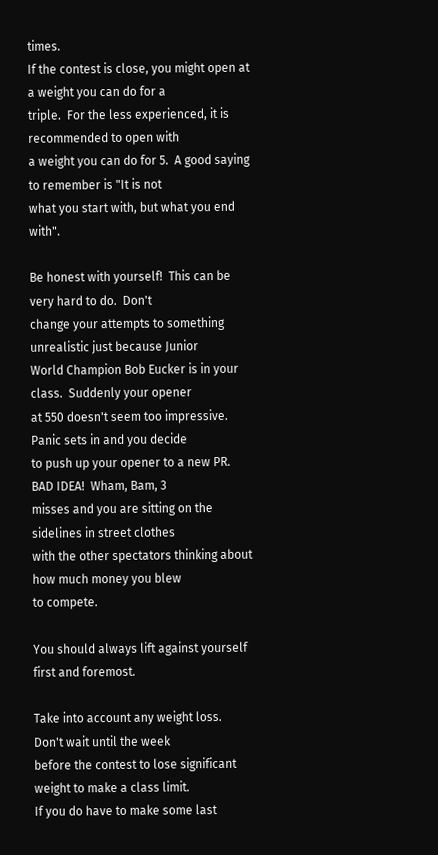times.
If the contest is close, you might open at a weight you can do for a
triple.  For the less experienced, it is recommended to open with
a weight you can do for 5.  A good saying to remember is "It is not
what you start with, but what you end with".

Be honest with yourself!  This can be very hard to do.  Don't
change your attempts to something unrealistic just because Junior
World Champion Bob Eucker is in your class.  Suddenly your opener
at 550 doesn't seem too impressive.  Panic sets in and you decide
to push up your opener to a new PR.  BAD IDEA!  Wham, Bam, 3
misses and you are sitting on the sidelines in street clothes
with the other spectators thinking about how much money you blew
to compete.

You should always lift against yourself first and foremost.

Take into account any weight loss.  Don't wait until the week
before the contest to lose significant weight to make a class limit.
If you do have to make some last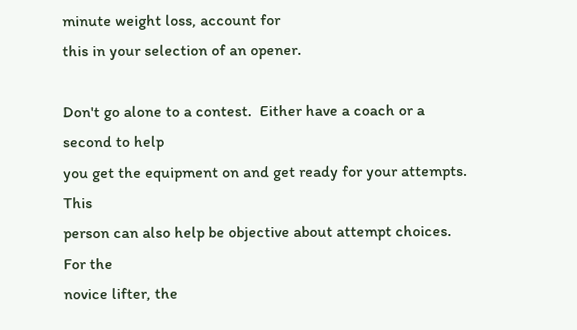minute weight loss, account for
this in your selection of an opener.

Don't go alone to a contest.  Either have a coach or a second to help
you get the equipment on and get ready for your attempts.  This
person can also help be objective about attempt choices.  For the
novice lifter, the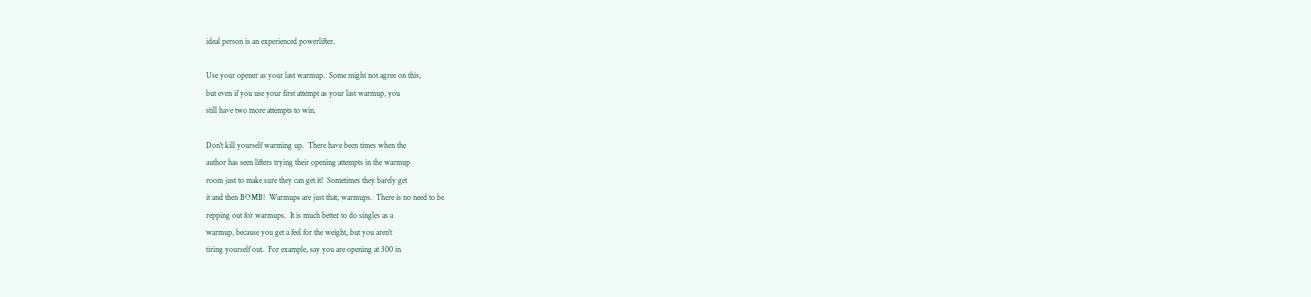ideal person is an experienced powerlifter.

Use your opener as your last warmup.  Some might not agree on this,
but even if you use your first attempt as your last warmup, you
still have two more attempts to win.

Don't kill yourself warming up.  There have been times when the
author has seen lifters trying their opening attempts in the warmup
room just to make sure they can get it!  Sometimes they barely get
it and then BOMB!  Warmups are just that, warmups.  There is no need to be
repping out for warmups.  It is much better to do singles as a
warmup, because you get a feel for the weight, but you aren't
tiring yourself out.  For example, say you are opening at 300 in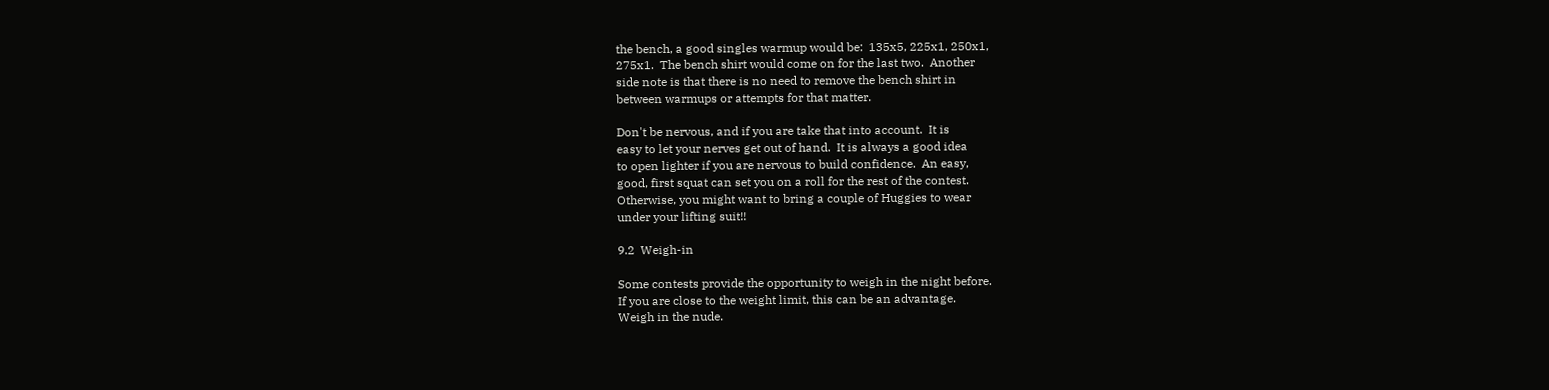the bench, a good singles warmup would be:  135x5, 225x1, 250x1,
275x1.  The bench shirt would come on for the last two.  Another
side note is that there is no need to remove the bench shirt in
between warmups or attempts for that matter.

Don't be nervous, and if you are take that into account.  It is
easy to let your nerves get out of hand.  It is always a good idea
to open lighter if you are nervous to build confidence.  An easy,
good, first squat can set you on a roll for the rest of the contest.
Otherwise, you might want to bring a couple of Huggies to wear
under your lifting suit!!

9.2  Weigh-in

Some contests provide the opportunity to weigh in the night before.
If you are close to the weight limit, this can be an advantage.
Weigh in the nude.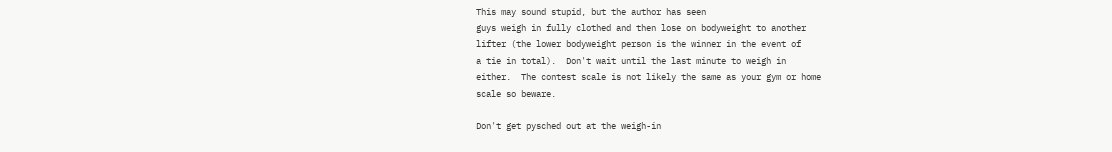This may sound stupid, but the author has seen
guys weigh in fully clothed and then lose on bodyweight to another
lifter (the lower bodyweight person is the winner in the event of
a tie in total).  Don't wait until the last minute to weigh in
either.  The contest scale is not likely the same as your gym or home
scale so beware.

Don't get pysched out at the weigh-in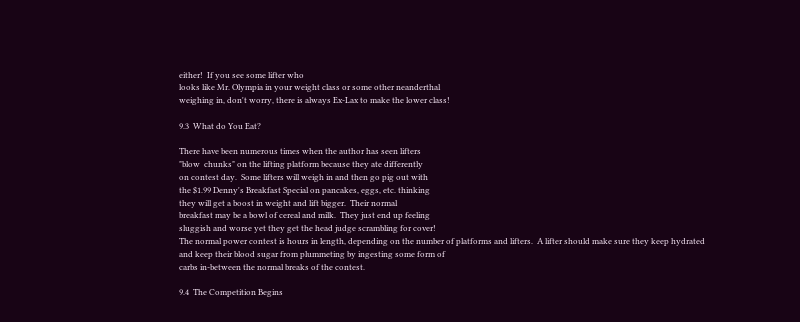either!  If you see some lifter who
looks like Mr. Olympia in your weight class or some other neanderthal
weighing in, don't worry, there is always Ex-Lax to make the lower class!

9.3  What do You Eat?

There have been numerous times when the author has seen lifters
"blow  chunks" on the lifting platform because they ate differently
on contest day.  Some lifters will weigh in and then go pig out with
the $1.99 Denny's Breakfast Special on pancakes, eggs, etc. thinking
they will get a boost in weight and lift bigger.  Their normal
breakfast may be a bowl of cereal and milk.  They just end up feeling
sluggish and worse yet they get the head judge scrambling for cover!
The normal power contest is hours in length, depending on the number of platforms and lifters.  A lifter should make sure they keep hydrated
and keep their blood sugar from plummeting by ingesting some form of
carbs in-between the normal breaks of the contest.

9.4  The Competition Begins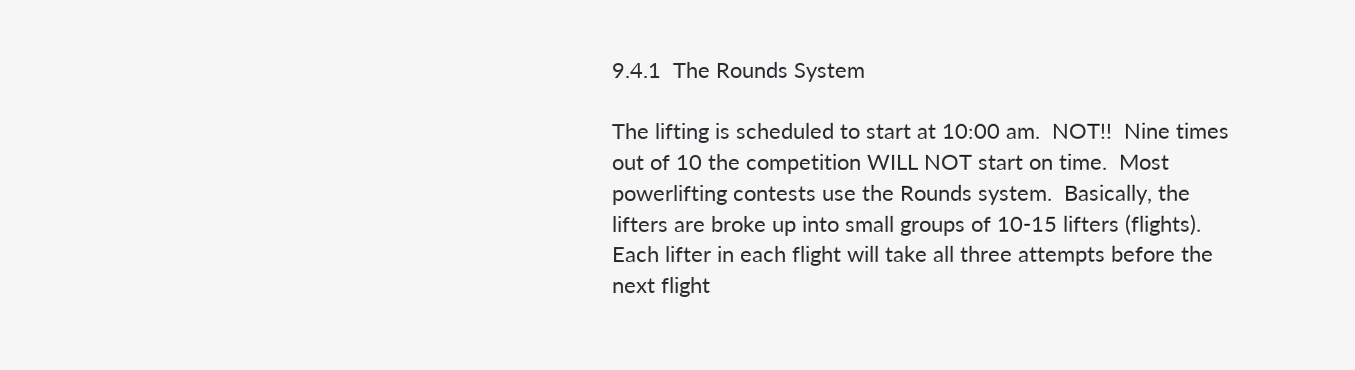9.4.1  The Rounds System

The lifting is scheduled to start at 10:00 am.  NOT!!  Nine times
out of 10 the competition WILL NOT start on time.  Most
powerlifting contests use the Rounds system.  Basically, the
lifters are broke up into small groups of 10-15 lifters (flights).
Each lifter in each flight will take all three attempts before the
next flight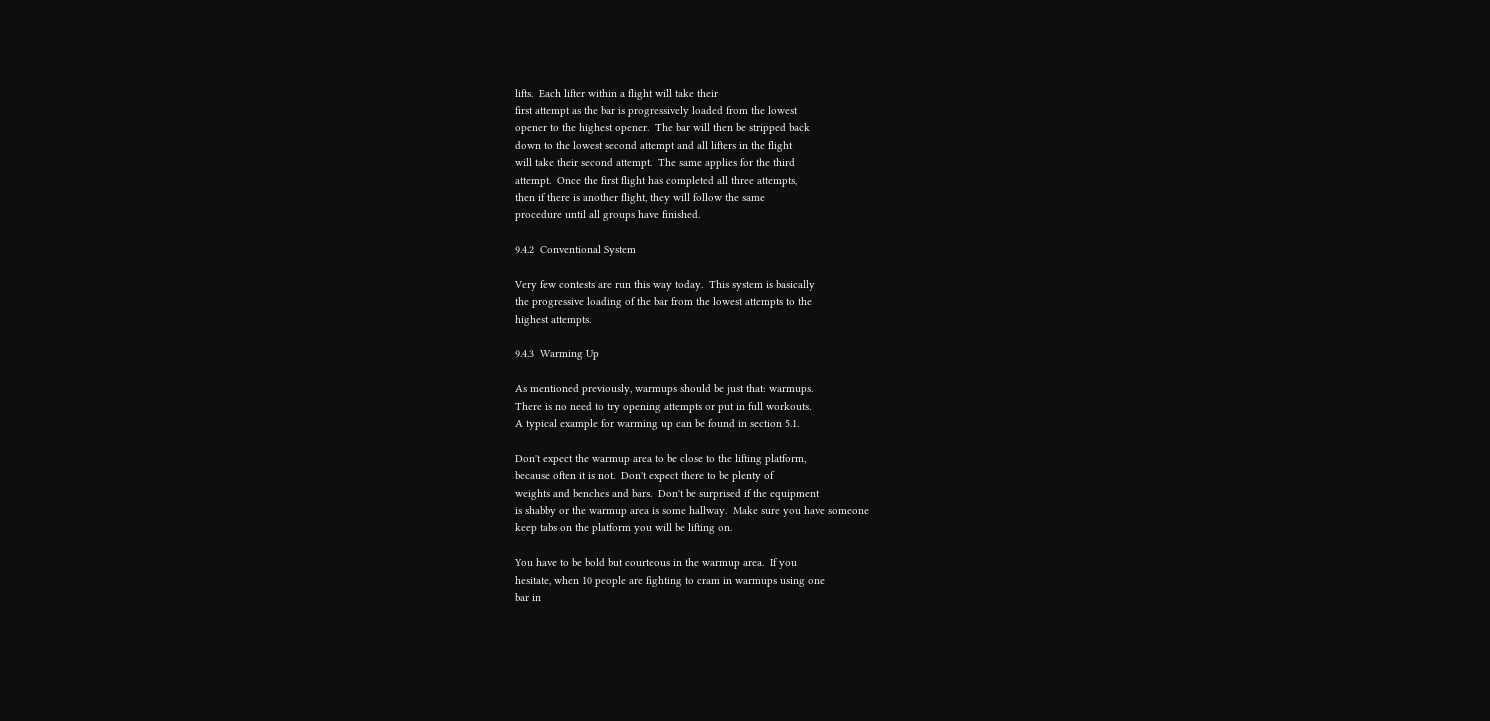lifts.  Each lifter within a flight will take their
first attempt as the bar is progressively loaded from the lowest
opener to the highest opener.  The bar will then be stripped back
down to the lowest second attempt and all lifters in the flight
will take their second attempt.  The same applies for the third
attempt.  Once the first flight has completed all three attempts,
then if there is another flight, they will follow the same
procedure until all groups have finished.

9.4.2  Conventional System

Very few contests are run this way today.  This system is basically
the progressive loading of the bar from the lowest attempts to the
highest attempts.

9.4.3  Warming Up

As mentioned previously, warmups should be just that: warmups.
There is no need to try opening attempts or put in full workouts.
A typical example for warming up can be found in section 5.1.

Don't expect the warmup area to be close to the lifting platform,
because often it is not.  Don't expect there to be plenty of
weights and benches and bars.  Don't be surprised if the equipment
is shabby or the warmup area is some hallway.  Make sure you have someone
keep tabs on the platform you will be lifting on.

You have to be bold but courteous in the warmup area.  If you
hesitate, when 10 people are fighting to cram in warmups using one
bar in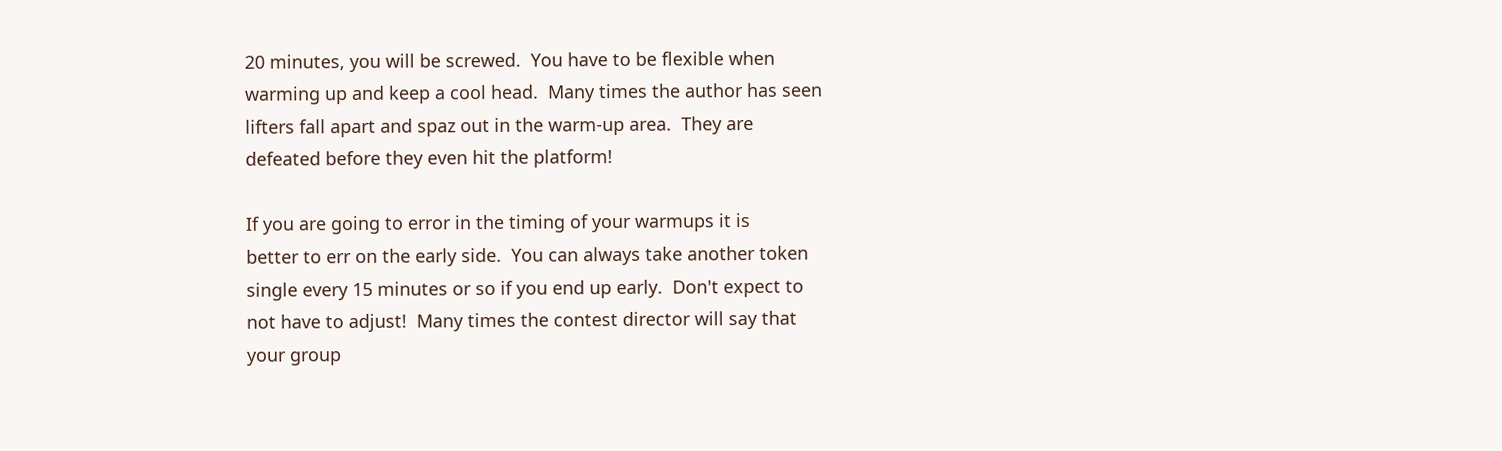20 minutes, you will be screwed.  You have to be flexible when
warming up and keep a cool head.  Many times the author has seen
lifters fall apart and spaz out in the warm-up area.  They are
defeated before they even hit the platform!

If you are going to error in the timing of your warmups it is
better to err on the early side.  You can always take another token
single every 15 minutes or so if you end up early.  Don't expect to
not have to adjust!  Many times the contest director will say that
your group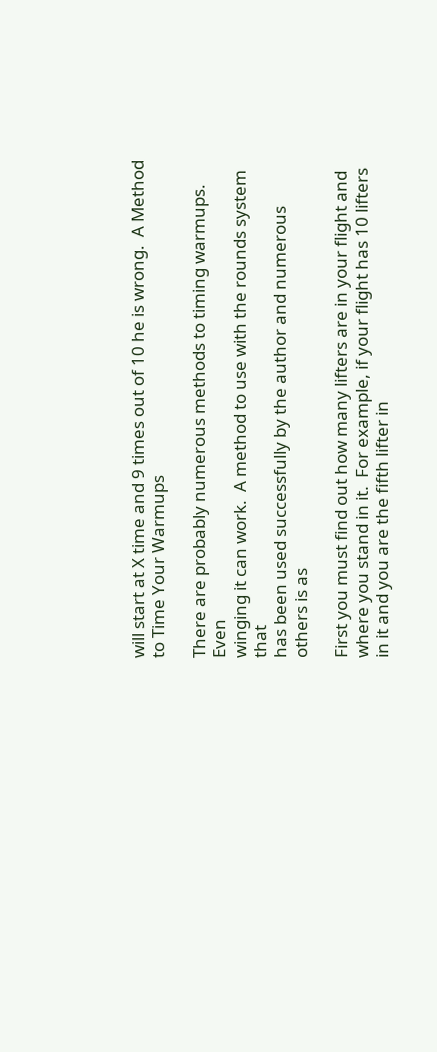will start at X time and 9 times out of 10 he is wrong.  A Method to Time Your Warmups

There are probably numerous methods to timing warmups.  Even
winging it can work.  A method to use with the rounds system that
has been used successfully by the author and numerous others is as

First you must find out how many lifters are in your flight and
where you stand in it.  For example, if your flight has 10 lifters
in it and you are the fifth lifter in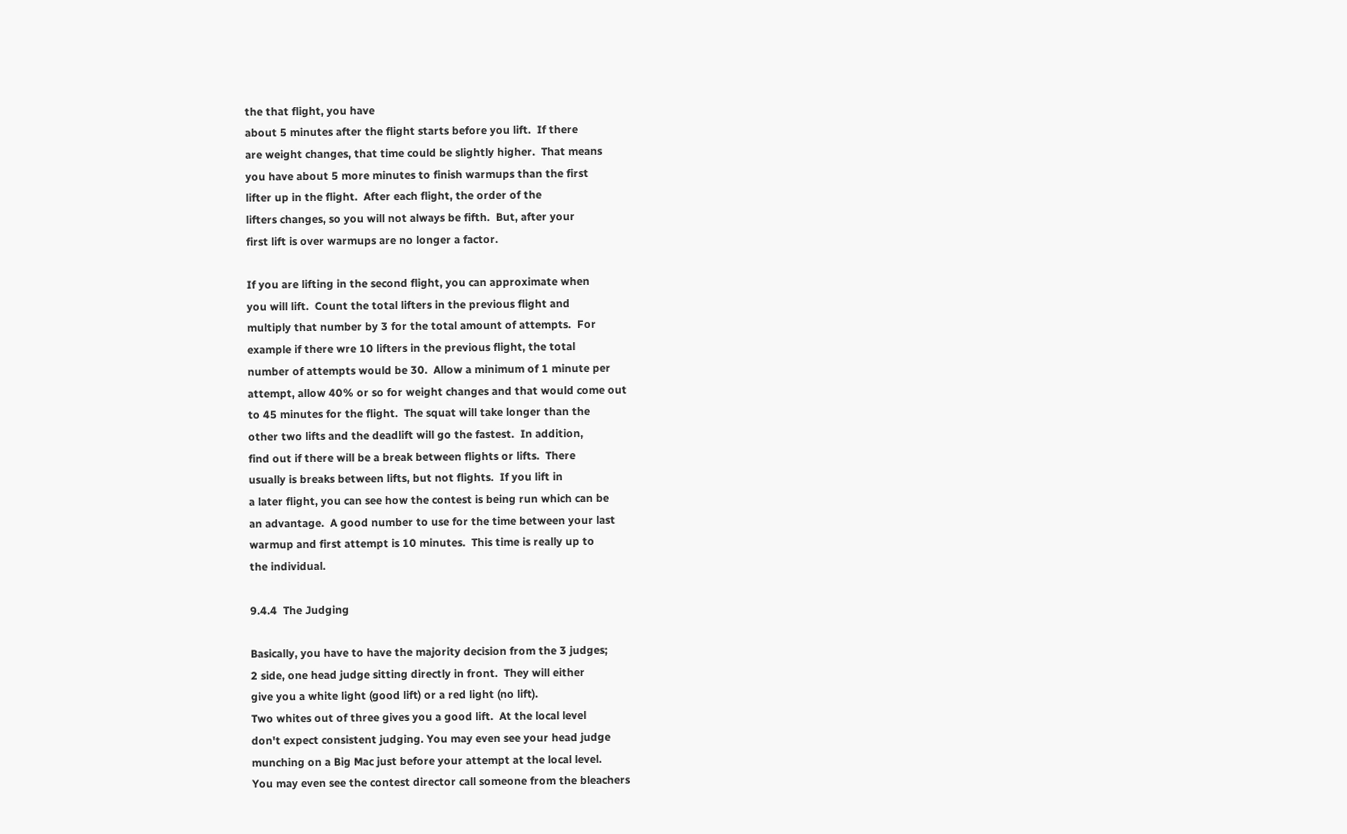the that flight, you have
about 5 minutes after the flight starts before you lift.  If there
are weight changes, that time could be slightly higher.  That means
you have about 5 more minutes to finish warmups than the first
lifter up in the flight.  After each flight, the order of the
lifters changes, so you will not always be fifth.  But, after your
first lift is over warmups are no longer a factor.

If you are lifting in the second flight, you can approximate when
you will lift.  Count the total lifters in the previous flight and
multiply that number by 3 for the total amount of attempts.  For
example if there wre 10 lifters in the previous flight, the total
number of attempts would be 30.  Allow a minimum of 1 minute per
attempt, allow 40% or so for weight changes and that would come out
to 45 minutes for the flight.  The squat will take longer than the
other two lifts and the deadlift will go the fastest.  In addition,
find out if there will be a break between flights or lifts.  There
usually is breaks between lifts, but not flights.  If you lift in
a later flight, you can see how the contest is being run which can be
an advantage.  A good number to use for the time between your last
warmup and first attempt is 10 minutes.  This time is really up to
the individual.

9.4.4  The Judging

Basically, you have to have the majority decision from the 3 judges;
2 side, one head judge sitting directly in front.  They will either
give you a white light (good lift) or a red light (no lift).
Two whites out of three gives you a good lift.  At the local level
don't expect consistent judging. You may even see your head judge
munching on a Big Mac just before your attempt at the local level.
You may even see the contest director call someone from the bleachers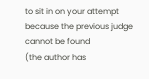to sit in on your attempt because the previous judge cannot be found
(the author has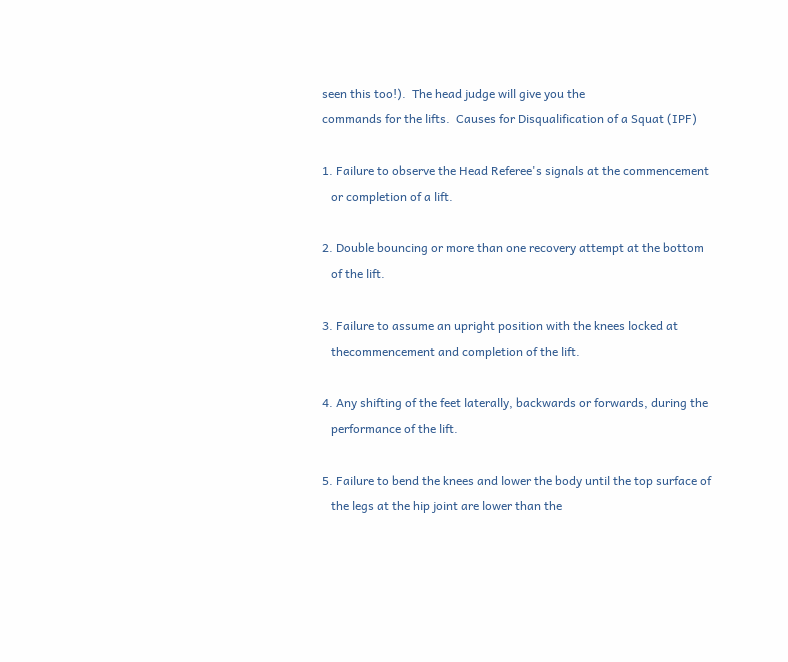seen this too!).  The head judge will give you the
commands for the lifts.  Causes for Disqualification of a Squat (IPF)

1. Failure to observe the Head Referee's signals at the commencement
   or completion of a lift.

2. Double bouncing or more than one recovery attempt at the bottom
   of the lift.

3. Failure to assume an upright position with the knees locked at
   thecommencement and completion of the lift.

4. Any shifting of the feet laterally, backwards or forwards, during the
   performance of the lift.

5. Failure to bend the knees and lower the body until the top surface of
   the legs at the hip joint are lower than the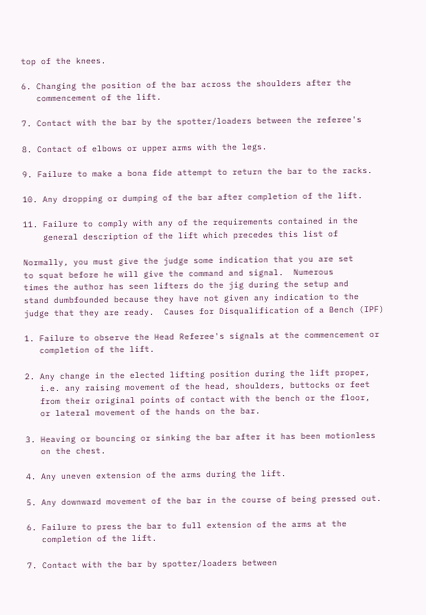top of the knees.

6. Changing the position of the bar across the shoulders after the
   commencement of the lift.

7. Contact with the bar by the spotter/loaders between the referee's

8. Contact of elbows or upper arms with the legs.

9. Failure to make a bona fide attempt to return the bar to the racks.

10. Any dropping or dumping of the bar after completion of the lift.

11. Failure to comply with any of the requirements contained in the
    general description of the lift which precedes this list of

Normally, you must give the judge some indication that you are set
to squat before he will give the command and signal.  Numerous
times the author has seen lifters do the jig during the setup and
stand dumbfounded because they have not given any indication to the
judge that they are ready.  Causes for Disqualification of a Bench (IPF)

1. Failure to observe the Head Referee's signals at the commencement or
   completion of the lift.

2. Any change in the elected lifting position during the lift proper,
   i.e. any raising movement of the head, shoulders, buttocks or feet
   from their original points of contact with the bench or the floor,
   or lateral movement of the hands on the bar.

3. Heaving or bouncing or sinking the bar after it has been motionless
   on the chest.

4. Any uneven extension of the arms during the lift.

5. Any downward movement of the bar in the course of being pressed out.

6. Failure to press the bar to full extension of the arms at the
   completion of the lift.

7. Contact with the bar by spotter/loaders between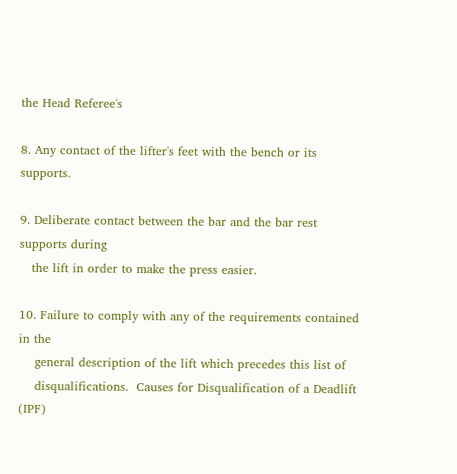the Head Referee's

8. Any contact of the lifter's feet with the bench or its supports.

9. Deliberate contact between the bar and the bar rest supports during
   the lift in order to make the press easier.

10. Failure to comply with any of the requirements contained in the
    general description of the lift which precedes this list of
    disqualifications.  Causes for Disqualification of a Deadlift (IPF)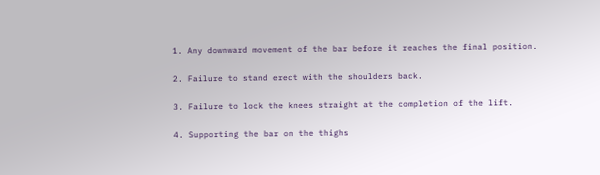1. Any downward movement of the bar before it reaches the final position.

2. Failure to stand erect with the shoulders back.

3. Failure to lock the knees straight at the completion of the lift.

4. Supporting the bar on the thighs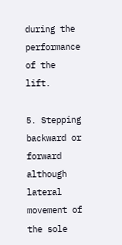during the performance of the lift.

5. Stepping backward or forward although lateral movement of the sole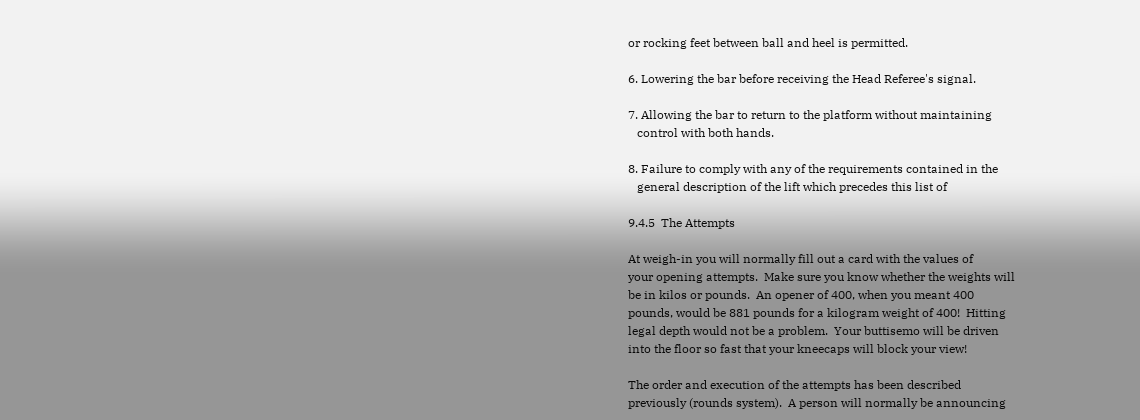or rocking feet between ball and heel is permitted.

6. Lowering the bar before receiving the Head Referee's signal.

7. Allowing the bar to return to the platform without maintaining
   control with both hands.

8. Failure to comply with any of the requirements contained in the
   general description of the lift which precedes this list of

9.4.5  The Attempts

At weigh-in you will normally fill out a card with the values of
your opening attempts.  Make sure you know whether the weights will
be in kilos or pounds.  An opener of 400, when you meant 400
pounds, would be 881 pounds for a kilogram weight of 400!  Hitting
legal depth would not be a problem.  Your buttisemo will be driven
into the floor so fast that your kneecaps will block your view!

The order and execution of the attempts has been described
previously (rounds system).  A person will normally be announcing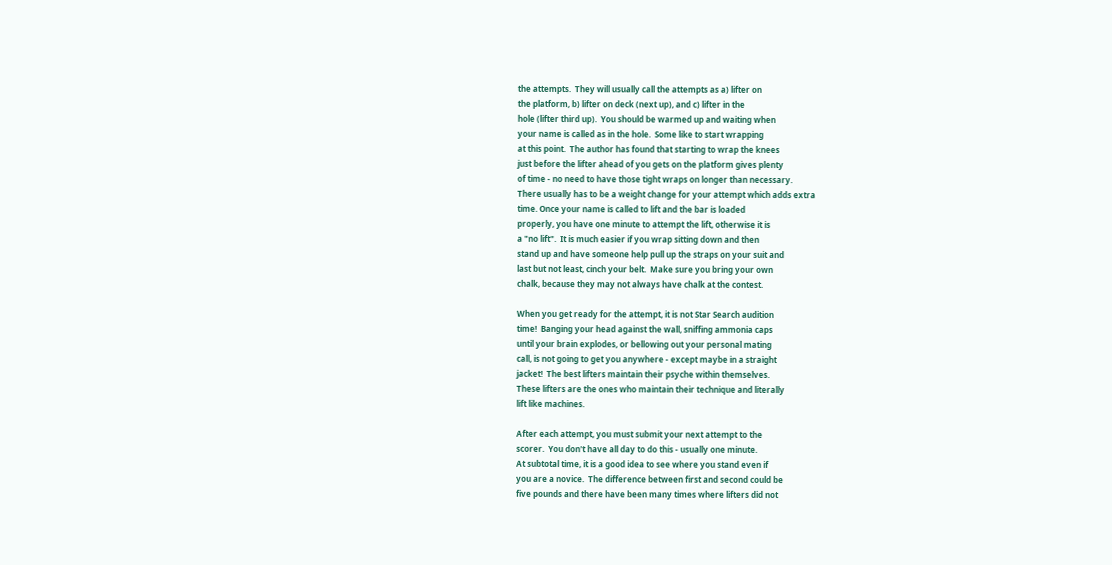the attempts.  They will usually call the attempts as a) lifter on
the platform, b) lifter on deck (next up), and c) lifter in the
hole (lifter third up).  You should be warmed up and waiting when
your name is called as in the hole.  Some like to start wrapping
at this point.  The author has found that starting to wrap the knees
just before the lifter ahead of you gets on the platform gives plenty
of time - no need to have those tight wraps on longer than necessary.
There usually has to be a weight change for your attempt which adds extra
time. Once your name is called to lift and the bar is loaded
properly, you have one minute to attempt the lift, otherwise it is
a "no lift".  It is much easier if you wrap sitting down and then
stand up and have someone help pull up the straps on your suit and
last but not least, cinch your belt.  Make sure you bring your own
chalk, because they may not always have chalk at the contest.

When you get ready for the attempt, it is not Star Search audition
time!  Banging your head against the wall, sniffing ammonia caps
until your brain explodes, or bellowing out your personal mating
call, is not going to get you anywhere - except maybe in a straight
jacket!  The best lifters maintain their psyche within themselves.
These lifters are the ones who maintain their technique and literally
lift like machines.

After each attempt, you must submit your next attempt to the
scorer.  You don't have all day to do this - usually one minute.
At subtotal time, it is a good idea to see where you stand even if
you are a novice.  The difference between first and second could be
five pounds and there have been many times where lifters did not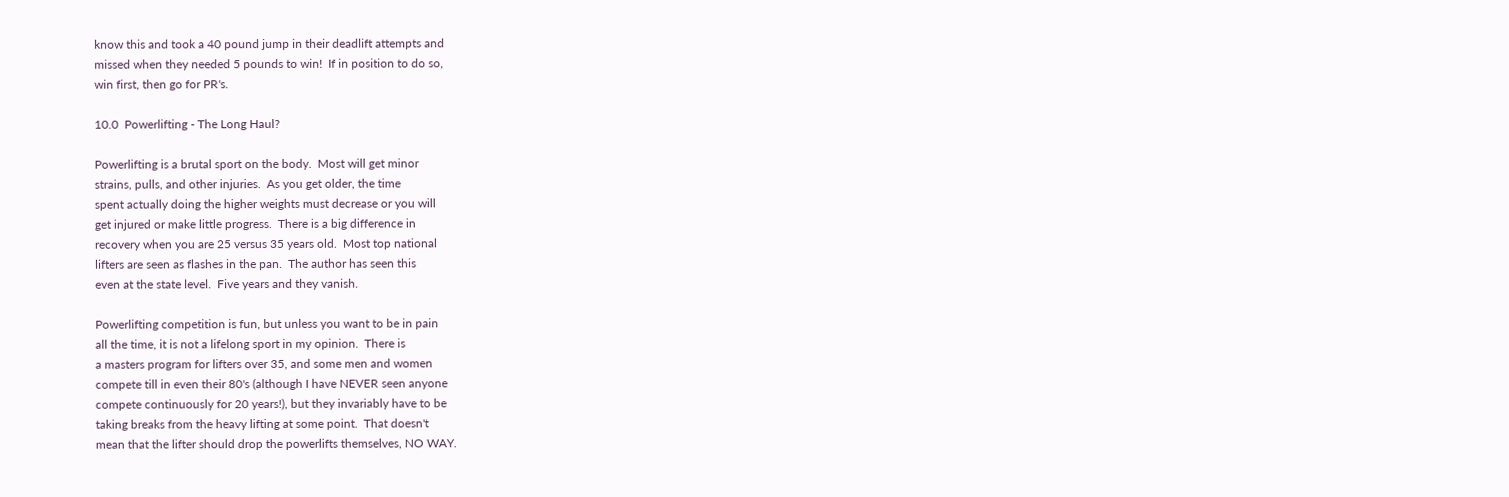know this and took a 40 pound jump in their deadlift attempts and
missed when they needed 5 pounds to win!  If in position to do so,
win first, then go for PR's.

10.0  Powerlifting - The Long Haul?

Powerlifting is a brutal sport on the body.  Most will get minor
strains, pulls, and other injuries.  As you get older, the time
spent actually doing the higher weights must decrease or you will
get injured or make little progress.  There is a big difference in
recovery when you are 25 versus 35 years old.  Most top national
lifters are seen as flashes in the pan.  The author has seen this
even at the state level.  Five years and they vanish.

Powerlifting competition is fun, but unless you want to be in pain
all the time, it is not a lifelong sport in my opinion.  There is
a masters program for lifters over 35, and some men and women
compete till in even their 80's (although I have NEVER seen anyone
compete continuously for 20 years!), but they invariably have to be
taking breaks from the heavy lifting at some point.  That doesn't
mean that the lifter should drop the powerlifts themselves, NO WAY.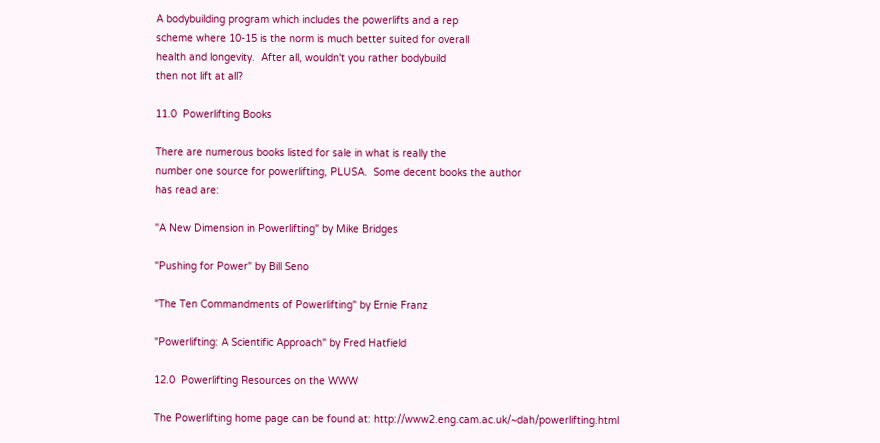A bodybuilding program which includes the powerlifts and a rep
scheme where 10-15 is the norm is much better suited for overall
health and longevity.  After all, wouldn't you rather bodybuild
then not lift at all?

11.0  Powerlifting Books

There are numerous books listed for sale in what is really the
number one source for powerlifting, PLUSA.  Some decent books the author
has read are:

"A New Dimension in Powerlifting" by Mike Bridges

"Pushing for Power" by Bill Seno

"The Ten Commandments of Powerlifting" by Ernie Franz

"Powerlifting: A Scientific Approach" by Fred Hatfield

12.0  Powerlifting Resources on the WWW

The Powerlifting home page can be found at: http://www2.eng.cam.ac.uk/~dah/powerlifting.html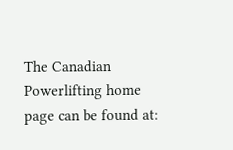The Canadian Powerlifting home page can be found at: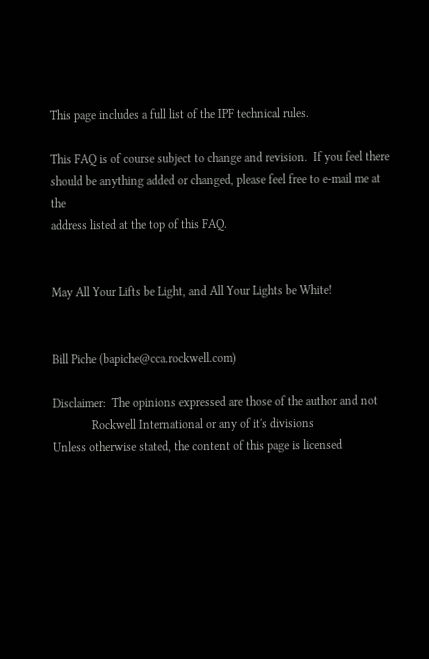This page includes a full list of the IPF technical rules.

This FAQ is of course subject to change and revision.  If you feel there
should be anything added or changed, please feel free to e-mail me at the
address listed at the top of this FAQ.


May All Your Lifts be Light, and All Your Lights be White!


Bill Piche (bapiche@cca.rockwell.com)

Disclaimer:  The opinions expressed are those of the author and not
             Rockwell International or any of it's divisions
Unless otherwise stated, the content of this page is licensed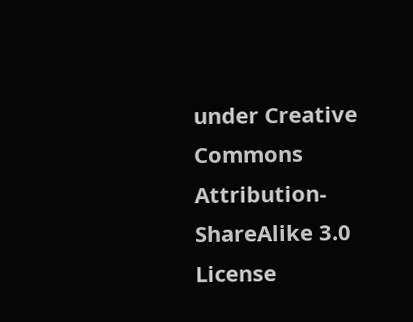under Creative Commons Attribution-ShareAlike 3.0 License